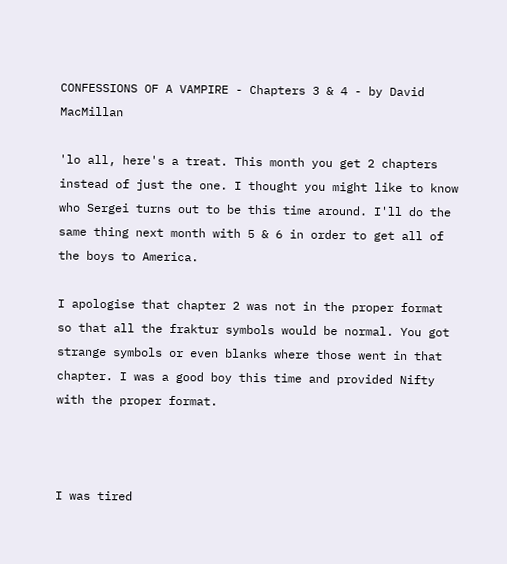CONFESSIONS OF A VAMPIRE - Chapters 3 & 4 - by David MacMillan

'lo all, here's a treat. This month you get 2 chapters instead of just the one. I thought you might like to know who Sergei turns out to be this time around. I'll do the same thing next month with 5 & 6 in order to get all of the boys to America.

I apologise that chapter 2 was not in the proper format so that all the fraktur symbols would be normal. You got strange symbols or even blanks where those went in that chapter. I was a good boy this time and provided Nifty with the proper format.



I was tired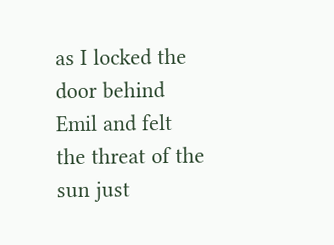as I locked the door behind Emil and felt the threat of the sun just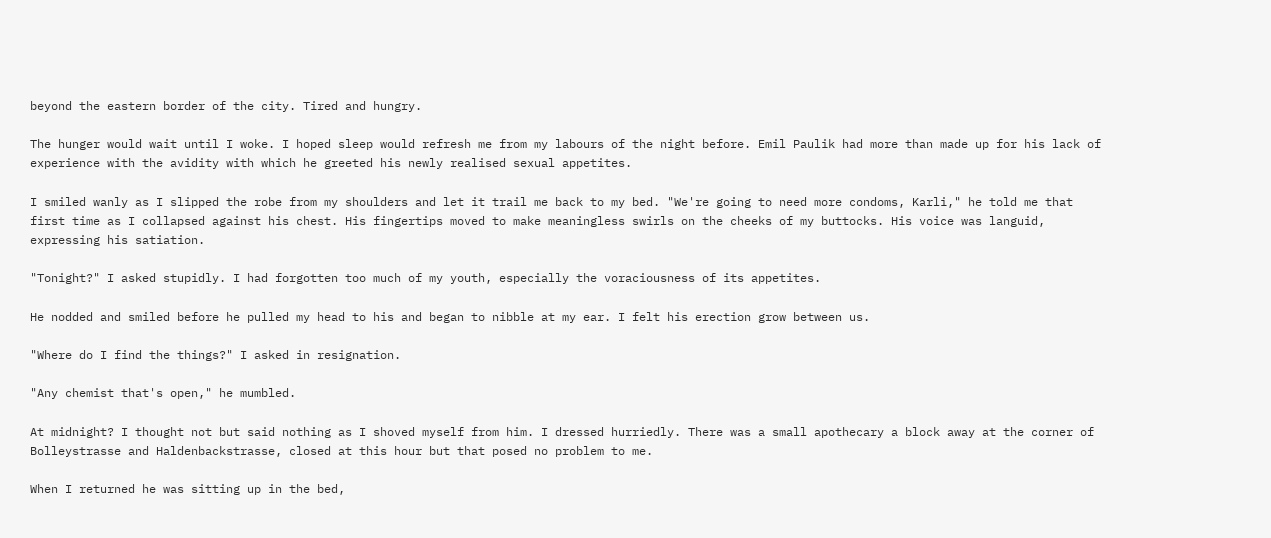beyond the eastern border of the city. Tired and hungry.

The hunger would wait until I woke. I hoped sleep would refresh me from my labours of the night before. Emil Paulik had more than made up for his lack of experience with the avidity with which he greeted his newly realised sexual appetites.

I smiled wanly as I slipped the robe from my shoulders and let it trail me back to my bed. "We're going to need more condoms, Karli," he told me that first time as I collapsed against his chest. His fingertips moved to make meaningless swirls on the cheeks of my buttocks. His voice was languid, expressing his satiation.

"Tonight?" I asked stupidly. I had forgotten too much of my youth, especially the voraciousness of its appetites.

He nodded and smiled before he pulled my head to his and began to nibble at my ear. I felt his erection grow between us.

"Where do I find the things?" I asked in resignation.

"Any chemist that's open," he mumbled.

At midnight? I thought not but said nothing as I shoved myself from him. I dressed hurriedly. There was a small apothecary a block away at the corner of Bolleystrasse and Haldenbackstrasse, closed at this hour but that posed no problem to me.

When I returned he was sitting up in the bed,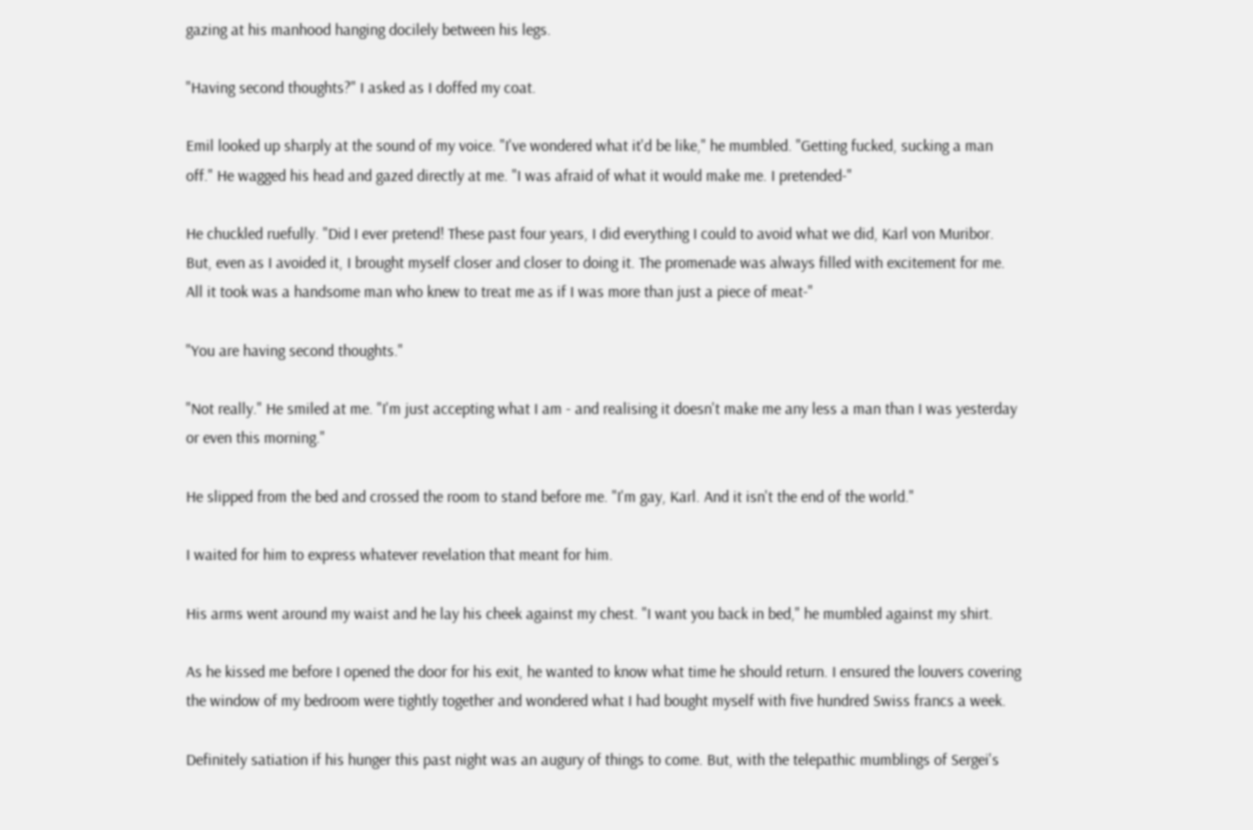gazing at his manhood hanging docilely between his legs.

"Having second thoughts?" I asked as I doffed my coat.

Emil looked up sharply at the sound of my voice. "I've wondered what it'd be like," he mumbled. "Getting fucked, sucking a man off." He wagged his head and gazed directly at me. "I was afraid of what it would make me. I pretended-"

He chuckled ruefully. "Did I ever pretend! These past four years, I did everything I could to avoid what we did, Karl von Muribor. But, even as I avoided it, I brought myself closer and closer to doing it. The promenade was always filled with excitement for me. All it took was a handsome man who knew to treat me as if I was more than just a piece of meat-"

"You are having second thoughts."

"Not really." He smiled at me. "I'm just accepting what I am - and realising it doesn't make me any less a man than I was yesterday or even this morning."

He slipped from the bed and crossed the room to stand before me. "I'm gay, Karl. And it isn't the end of the world."

I waited for him to express whatever revelation that meant for him.

His arms went around my waist and he lay his cheek against my chest. "I want you back in bed," he mumbled against my shirt.

As he kissed me before I opened the door for his exit, he wanted to know what time he should return. I ensured the louvers covering the window of my bedroom were tightly together and wondered what I had bought myself with five hundred Swiss francs a week.

Definitely satiation if his hunger this past night was an augury of things to come. But, with the telepathic mumblings of Sergei's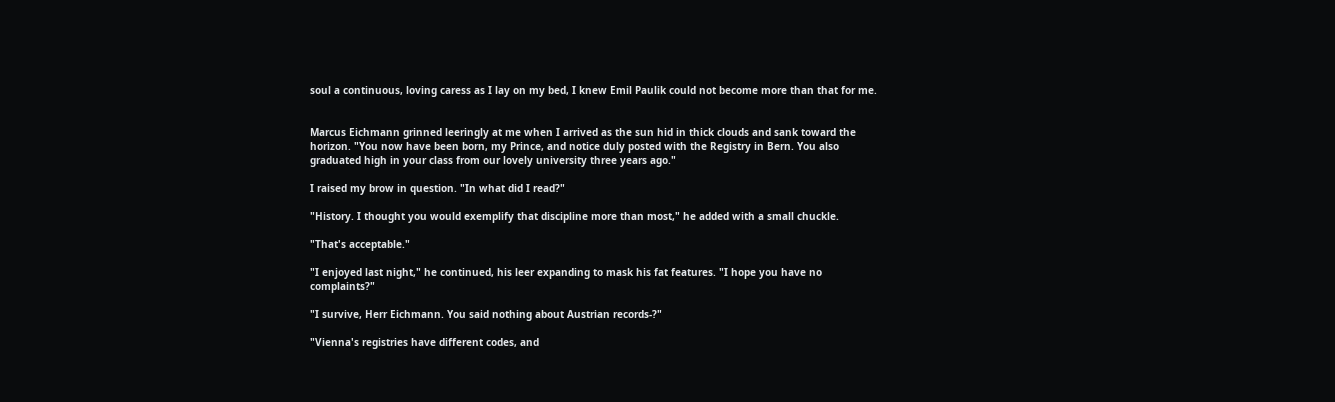soul a continuous, loving caress as I lay on my bed, I knew Emil Paulik could not become more than that for me.


Marcus Eichmann grinned leeringly at me when I arrived as the sun hid in thick clouds and sank toward the horizon. "You now have been born, my Prince, and notice duly posted with the Registry in Bern. You also graduated high in your class from our lovely university three years ago."

I raised my brow in question. "In what did I read?"

"History. I thought you would exemplify that discipline more than most," he added with a small chuckle.

"That's acceptable."

"I enjoyed last night," he continued, his leer expanding to mask his fat features. "I hope you have no complaints?"

"I survive, Herr Eichmann. You said nothing about Austrian records-?"

"Vienna's registries have different codes, and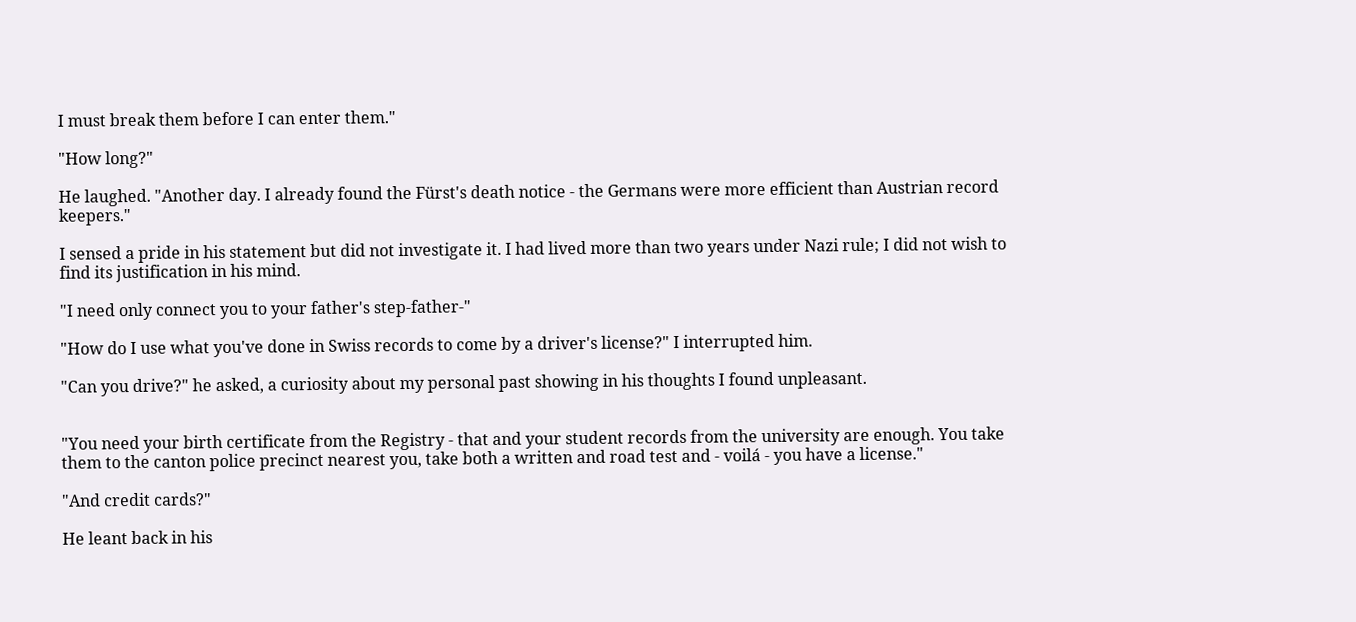I must break them before I can enter them."

"How long?"

He laughed. "Another day. I already found the Fürst's death notice - the Germans were more efficient than Austrian record keepers."

I sensed a pride in his statement but did not investigate it. I had lived more than two years under Nazi rule; I did not wish to find its justification in his mind.

"I need only connect you to your father's step-father-"

"How do I use what you've done in Swiss records to come by a driver's license?" I interrupted him.

"Can you drive?" he asked, a curiosity about my personal past showing in his thoughts I found unpleasant.


"You need your birth certificate from the Registry - that and your student records from the university are enough. You take them to the canton police precinct nearest you, take both a written and road test and - voilá - you have a license."

"And credit cards?"

He leant back in his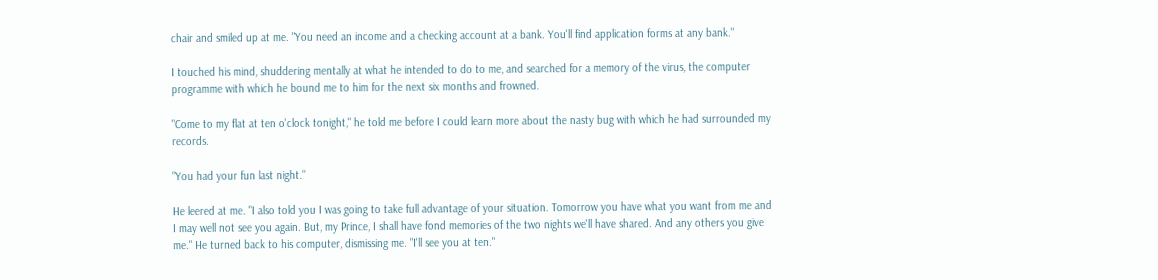chair and smiled up at me. "You need an income and a checking account at a bank. You'll find application forms at any bank."

I touched his mind, shuddering mentally at what he intended to do to me, and searched for a memory of the virus, the computer programme with which he bound me to him for the next six months and frowned.

"Come to my flat at ten o'clock tonight," he told me before I could learn more about the nasty bug with which he had surrounded my records.

"You had your fun last night."

He leered at me. "I also told you I was going to take full advantage of your situation. Tomorrow you have what you want from me and I may well not see you again. But, my Prince, I shall have fond memories of the two nights we'll have shared. And any others you give me." He turned back to his computer, dismissing me. "I'll see you at ten."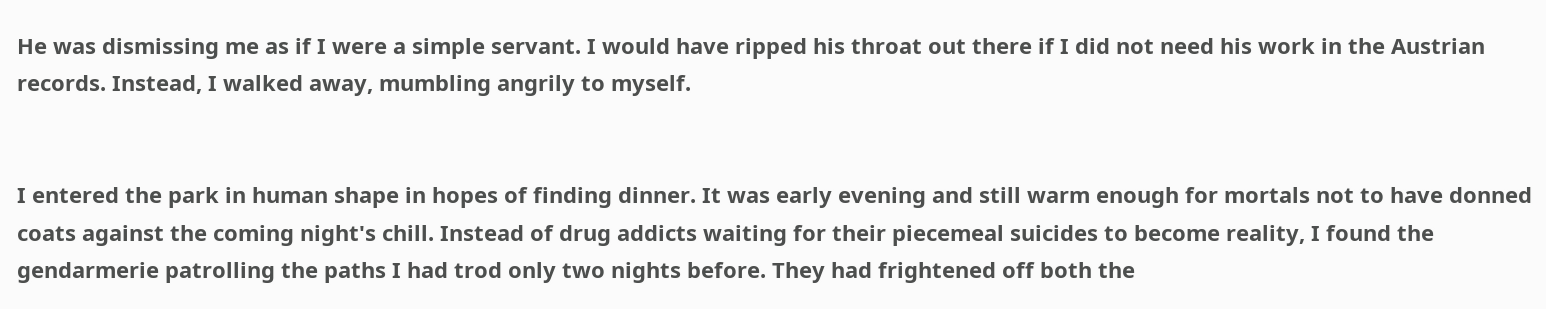He was dismissing me as if I were a simple servant. I would have ripped his throat out there if I did not need his work in the Austrian records. Instead, I walked away, mumbling angrily to myself.


I entered the park in human shape in hopes of finding dinner. It was early evening and still warm enough for mortals not to have donned coats against the coming night's chill. Instead of drug addicts waiting for their piecemeal suicides to become reality, I found the gendarmerie patrolling the paths I had trod only two nights before. They had frightened off both the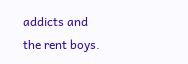addicts and the rent boys.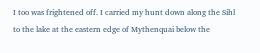I too was frightened off. I carried my hunt down along the Sihl to the lake at the eastern edge of Mythenquai below the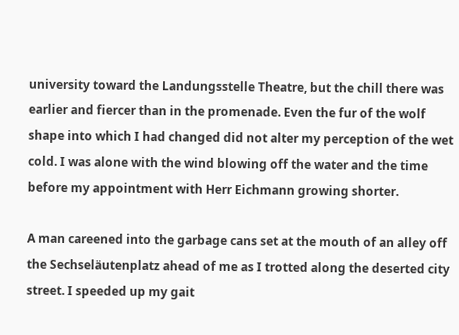university toward the Landungsstelle Theatre, but the chill there was earlier and fiercer than in the promenade. Even the fur of the wolf shape into which I had changed did not alter my perception of the wet cold. I was alone with the wind blowing off the water and the time before my appointment with Herr Eichmann growing shorter.

A man careened into the garbage cans set at the mouth of an alley off the Sechseläutenplatz ahead of me as I trotted along the deserted city street. I speeded up my gait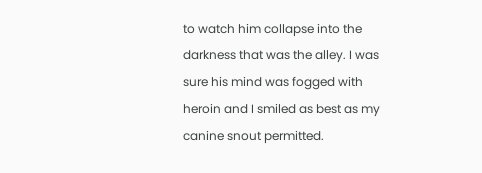to watch him collapse into the darkness that was the alley. I was sure his mind was fogged with heroin and I smiled as best as my canine snout permitted.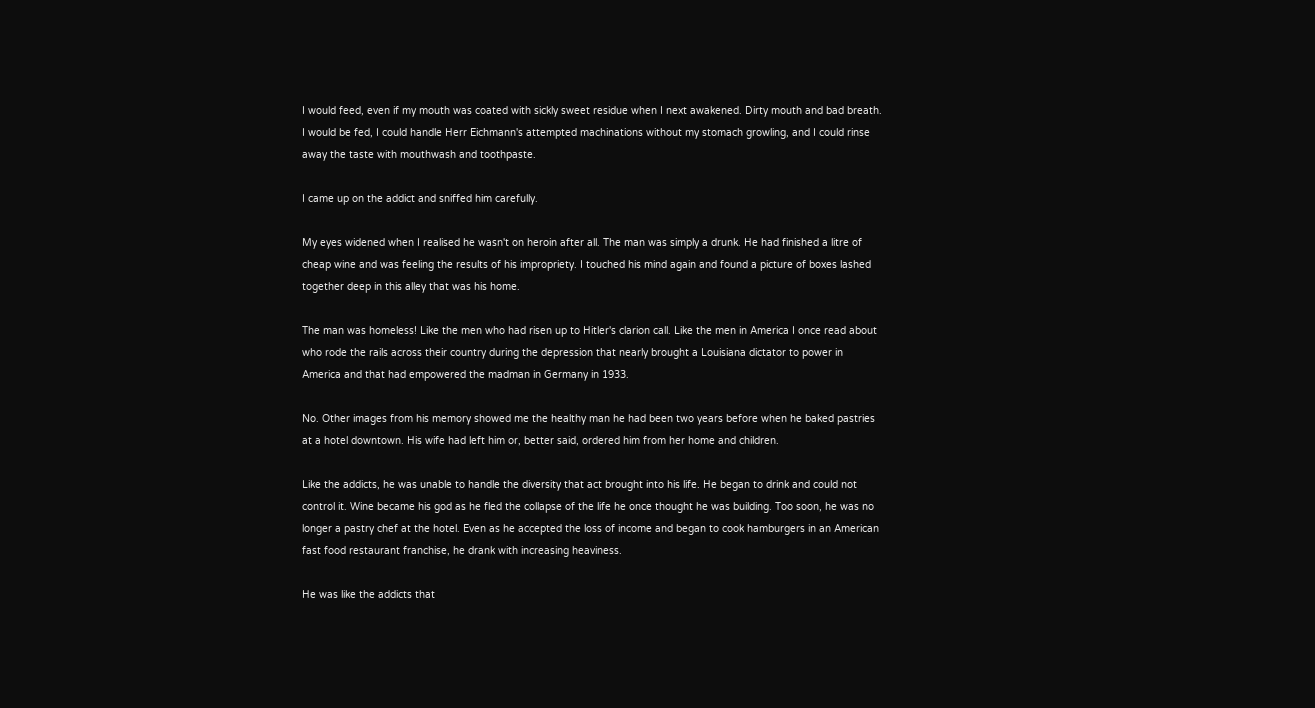I would feed, even if my mouth was coated with sickly sweet residue when I next awakened. Dirty mouth and bad breath. I would be fed, I could handle Herr Eichmann's attempted machinations without my stomach growling, and I could rinse away the taste with mouthwash and toothpaste.

I came up on the addict and sniffed him carefully.

My eyes widened when I realised he wasn't on heroin after all. The man was simply a drunk. He had finished a litre of cheap wine and was feeling the results of his impropriety. I touched his mind again and found a picture of boxes lashed together deep in this alley that was his home.

The man was homeless! Like the men who had risen up to Hitler's clarion call. Like the men in America I once read about who rode the rails across their country during the depression that nearly brought a Louisiana dictator to power in America and that had empowered the madman in Germany in 1933.

No. Other images from his memory showed me the healthy man he had been two years before when he baked pastries at a hotel downtown. His wife had left him or, better said, ordered him from her home and children.

Like the addicts, he was unable to handle the diversity that act brought into his life. He began to drink and could not control it. Wine became his god as he fled the collapse of the life he once thought he was building. Too soon, he was no longer a pastry chef at the hotel. Even as he accepted the loss of income and began to cook hamburgers in an American fast food restaurant franchise, he drank with increasing heaviness.

He was like the addicts that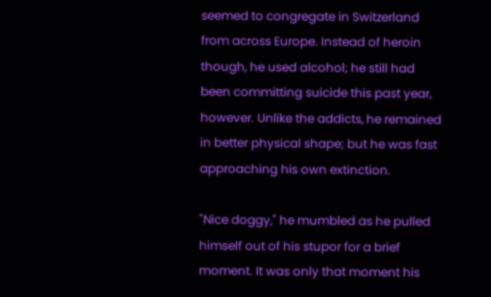seemed to congregate in Switzerland from across Europe. Instead of heroin though, he used alcohol; he still had been committing suicide this past year, however. Unlike the addicts, he remained in better physical shape; but he was fast approaching his own extinction.

"Nice doggy," he mumbled as he pulled himself out of his stupor for a brief moment. It was only that moment his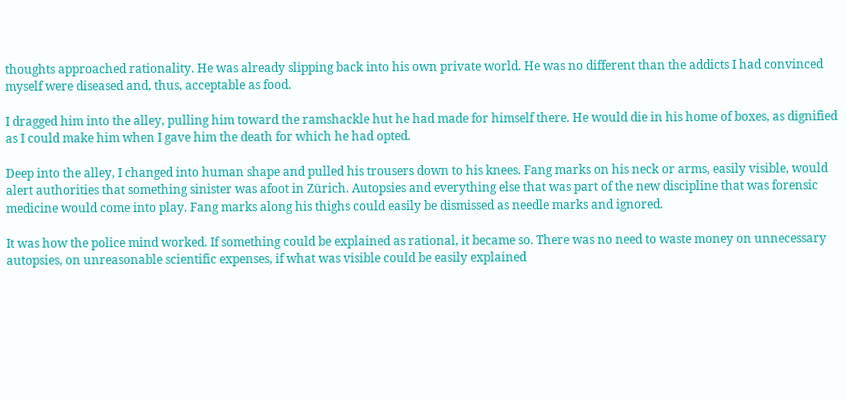thoughts approached rationality. He was already slipping back into his own private world. He was no different than the addicts I had convinced myself were diseased and, thus, acceptable as food.

I dragged him into the alley, pulling him toward the ramshackle hut he had made for himself there. He would die in his home of boxes, as dignified as I could make him when I gave him the death for which he had opted.

Deep into the alley, I changed into human shape and pulled his trousers down to his knees. Fang marks on his neck or arms, easily visible, would alert authorities that something sinister was afoot in Zürich. Autopsies and everything else that was part of the new discipline that was forensic medicine would come into play. Fang marks along his thighs could easily be dismissed as needle marks and ignored.

It was how the police mind worked. If something could be explained as rational, it became so. There was no need to waste money on unnecessary autopsies, on unreasonable scientific expenses, if what was visible could be easily explained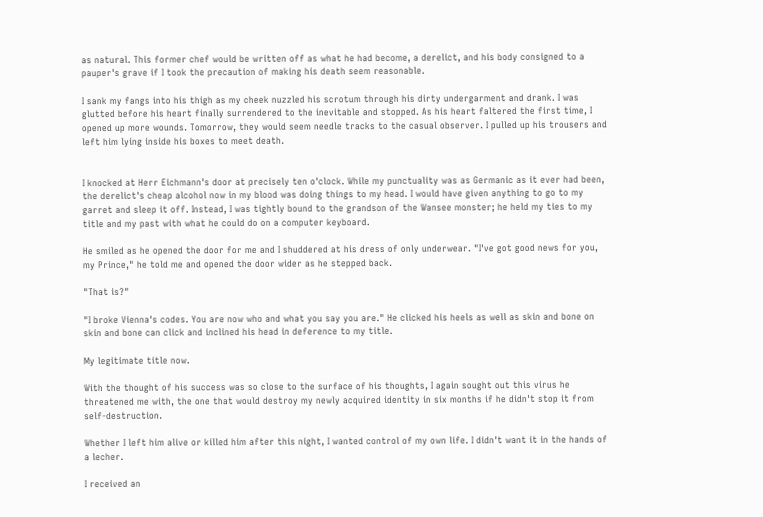as natural. This former chef would be written off as what he had become, a derelict, and his body consigned to a pauper's grave if I took the precaution of making his death seem reasonable.

I sank my fangs into his thigh as my cheek nuzzled his scrotum through his dirty undergarment and drank. I was glutted before his heart finally surrendered to the inevitable and stopped. As his heart faltered the first time, I opened up more wounds. Tomorrow, they would seem needle tracks to the casual observer. I pulled up his trousers and left him lying inside his boxes to meet death.


I knocked at Herr Eichmann's door at precisely ten o'clock. While my punctuality was as Germanic as it ever had been, the derelict's cheap alcohol now in my blood was doing things to my head. I would have given anything to go to my garret and sleep it off. Instead, I was tightly bound to the grandson of the Wansee monster; he held my ties to my title and my past with what he could do on a computer keyboard.

He smiled as he opened the door for me and I shuddered at his dress of only underwear. "I've got good news for you, my Prince," he told me and opened the door wider as he stepped back.

"That is?"

"I broke Vienna's codes. You are now who and what you say you are." He clicked his heels as well as skin and bone on skin and bone can click and inclined his head in deference to my title.

My legitimate title now.

With the thought of his success was so close to the surface of his thoughts, I again sought out this virus he threatened me with, the one that would destroy my newly acquired identity in six months if he didn't stop it from self-destruction.

Whether I left him alive or killed him after this night, I wanted control of my own life. I didn't want it in the hands of a lecher.

I received an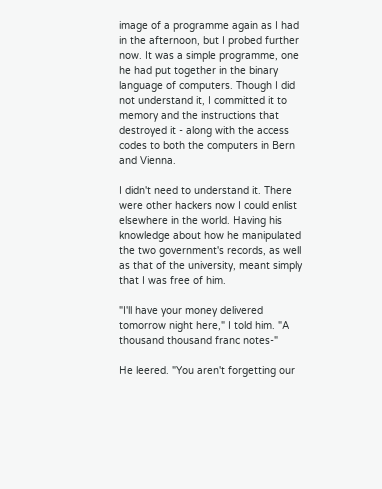image of a programme again as I had in the afternoon, but I probed further now. It was a simple programme, one he had put together in the binary language of computers. Though I did not understand it, I committed it to memory and the instructions that destroyed it - along with the access codes to both the computers in Bern and Vienna.

I didn't need to understand it. There were other hackers now I could enlist elsewhere in the world. Having his knowledge about how he manipulated the two government's records, as well as that of the university, meant simply that I was free of him.

"I'll have your money delivered tomorrow night here," I told him. "A thousand thousand franc notes-"

He leered. "You aren't forgetting our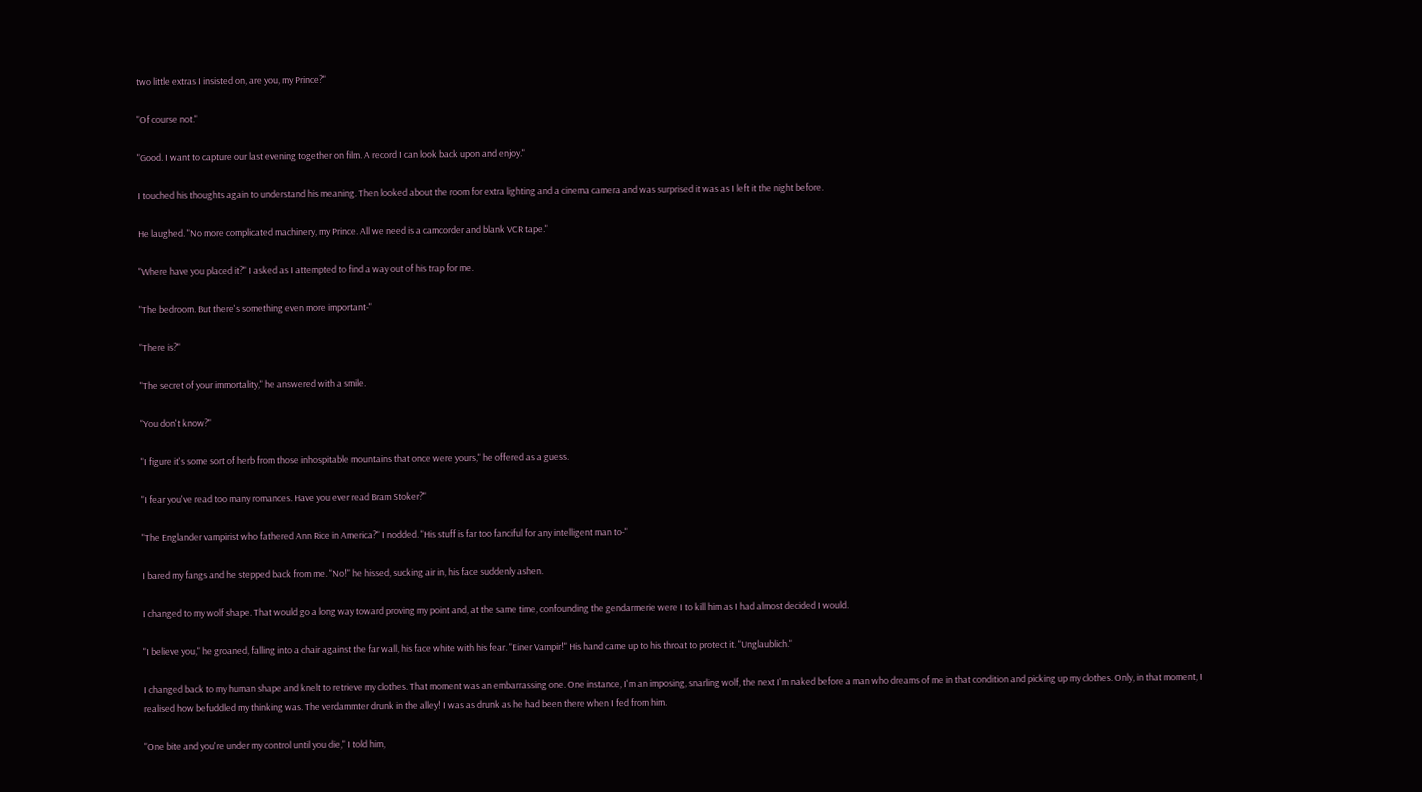two little extras I insisted on, are you, my Prince?"

"Of course not."

"Good. I want to capture our last evening together on film. A record I can look back upon and enjoy."

I touched his thoughts again to understand his meaning. Then looked about the room for extra lighting and a cinema camera and was surprised it was as I left it the night before.

He laughed. "No more complicated machinery, my Prince. All we need is a camcorder and blank VCR tape."

"Where have you placed it?" I asked as I attempted to find a way out of his trap for me.

"The bedroom. But there's something even more important-"

"There is?"

"The secret of your immortality," he answered with a smile.

"You don't know?"

"I figure it's some sort of herb from those inhospitable mountains that once were yours," he offered as a guess.

"I fear you've read too many romances. Have you ever read Bram Stoker?"

"The Englander vampirist who fathered Ann Rice in America?" I nodded. "His stuff is far too fanciful for any intelligent man to-"

I bared my fangs and he stepped back from me. "No!" he hissed, sucking air in, his face suddenly ashen.

I changed to my wolf shape. That would go a long way toward proving my point and, at the same time, confounding the gendarmerie were I to kill him as I had almost decided I would.

"I believe you," he groaned, falling into a chair against the far wall, his face white with his fear. "Einer Vampir!" His hand came up to his throat to protect it. "Unglaublich."

I changed back to my human shape and knelt to retrieve my clothes. That moment was an embarrassing one. One instance, I'm an imposing, snarling wolf, the next I'm naked before a man who dreams of me in that condition and picking up my clothes. Only, in that moment, I realised how befuddled my thinking was. The verdammter drunk in the alley! I was as drunk as he had been there when I fed from him.

"One bite and you're under my control until you die," I told him,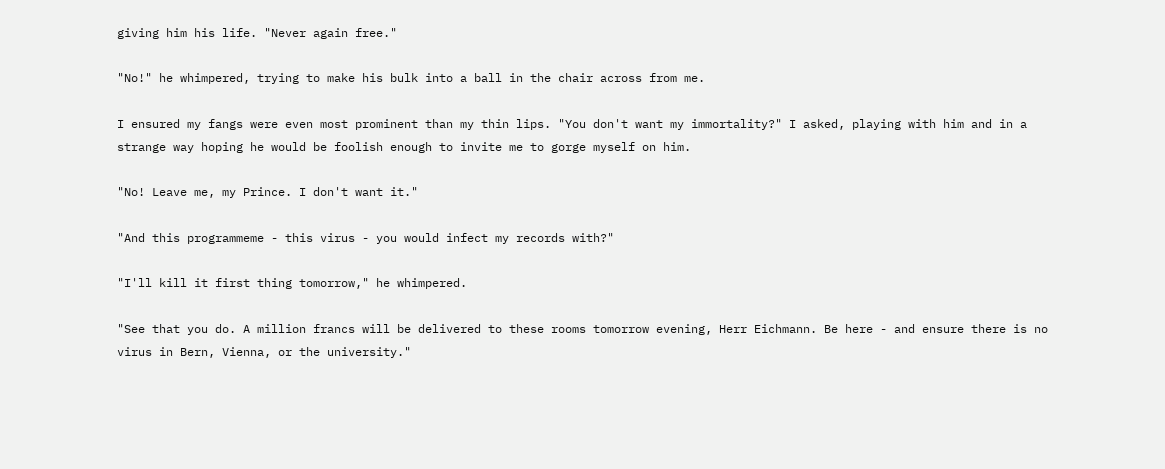giving him his life. "Never again free."

"No!" he whimpered, trying to make his bulk into a ball in the chair across from me.

I ensured my fangs were even most prominent than my thin lips. "You don't want my immortality?" I asked, playing with him and in a strange way hoping he would be foolish enough to invite me to gorge myself on him.

"No! Leave me, my Prince. I don't want it."

"And this programmeme - this virus - you would infect my records with?"

"I'll kill it first thing tomorrow," he whimpered.

"See that you do. A million francs will be delivered to these rooms tomorrow evening, Herr Eichmann. Be here - and ensure there is no virus in Bern, Vienna, or the university."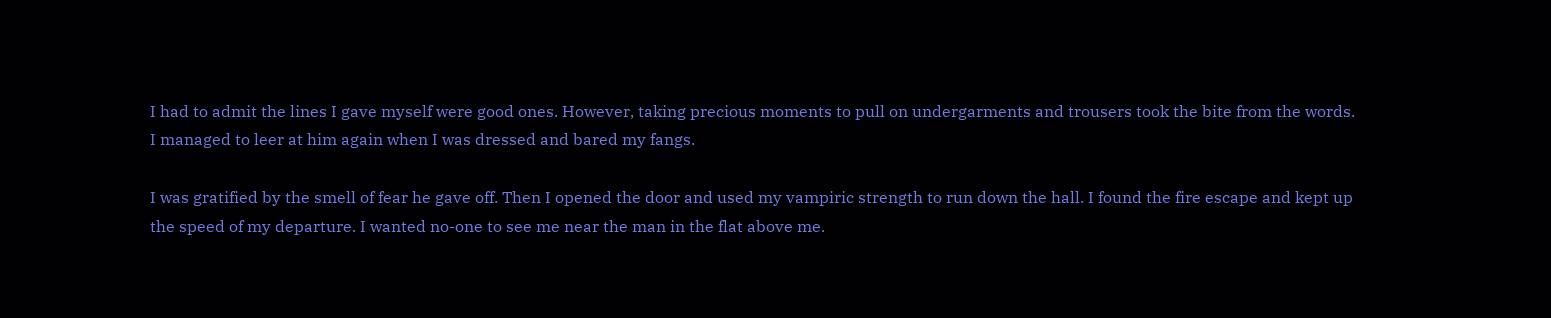I had to admit the lines I gave myself were good ones. However, taking precious moments to pull on undergarments and trousers took the bite from the words. I managed to leer at him again when I was dressed and bared my fangs.

I was gratified by the smell of fear he gave off. Then I opened the door and used my vampiric strength to run down the hall. I found the fire escape and kept up the speed of my departure. I wanted no-one to see me near the man in the flat above me.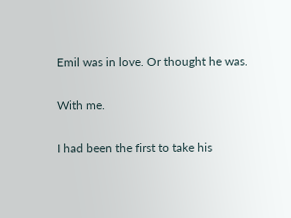Emil was in love. Or thought he was.

With me.

I had been the first to take his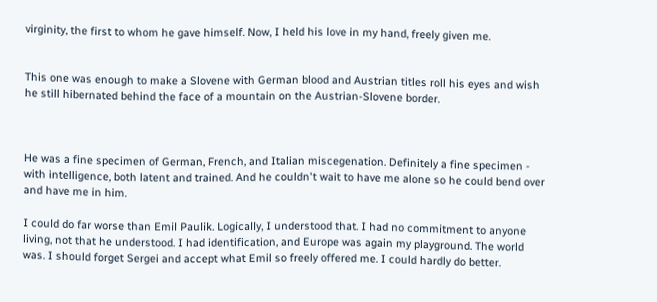virginity, the first to whom he gave himself. Now, I held his love in my hand, freely given me.


This one was enough to make a Slovene with German blood and Austrian titles roll his eyes and wish he still hibernated behind the face of a mountain on the Austrian-Slovene border.



He was a fine specimen of German, French, and Italian miscegenation. Definitely a fine specimen - with intelligence, both latent and trained. And he couldn't wait to have me alone so he could bend over and have me in him.

I could do far worse than Emil Paulik. Logically, I understood that. I had no commitment to anyone living, not that he understood. I had identification, and Europe was again my playground. The world was. I should forget Sergei and accept what Emil so freely offered me. I could hardly do better.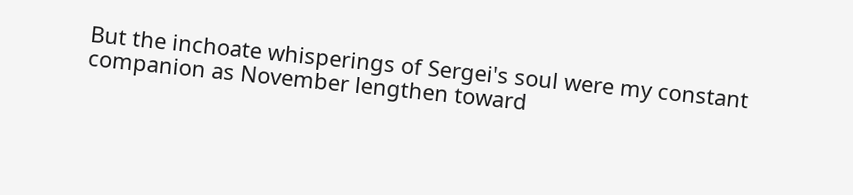But the inchoate whisperings of Sergei's soul were my constant companion as November lengthen toward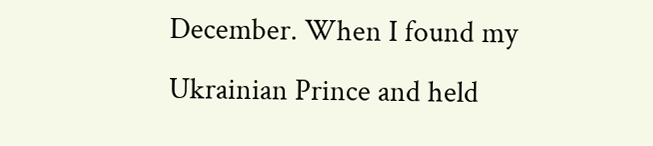December. When I found my Ukrainian Prince and held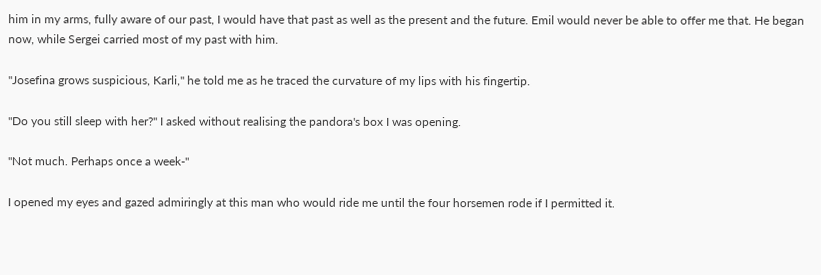him in my arms, fully aware of our past, I would have that past as well as the present and the future. Emil would never be able to offer me that. He began now, while Sergei carried most of my past with him.

"Josefina grows suspicious, Karli," he told me as he traced the curvature of my lips with his fingertip.

"Do you still sleep with her?" I asked without realising the pandora's box I was opening.

"Not much. Perhaps once a week-"

I opened my eyes and gazed admiringly at this man who would ride me until the four horsemen rode if I permitted it.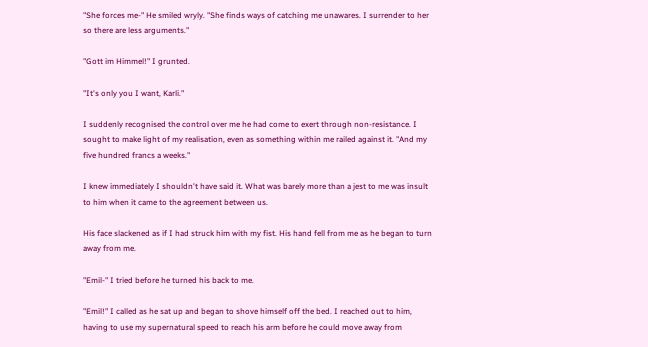"She forces me-" He smiled wryly. "She finds ways of catching me unawares. I surrender to her so there are less arguments."

"Gott im Himmel!" I grunted.

"It's only you I want, Karli."

I suddenly recognised the control over me he had come to exert through non-resistance. I sought to make light of my realisation, even as something within me railed against it. "And my five hundred francs a weeks."

I knew immediately I shouldn't have said it. What was barely more than a jest to me was insult to him when it came to the agreement between us.

His face slackened as if I had struck him with my fist. His hand fell from me as he began to turn away from me.

"Emil-" I tried before he turned his back to me.

"Emil!" I called as he sat up and began to shove himself off the bed. I reached out to him, having to use my supernatural speed to reach his arm before he could move away from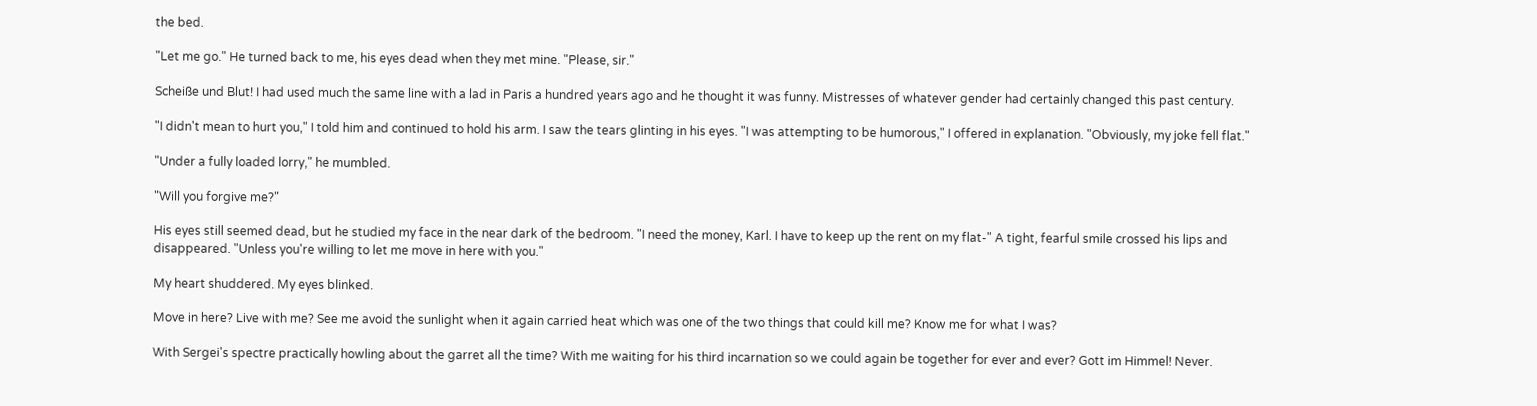the bed.

"Let me go." He turned back to me, his eyes dead when they met mine. "Please, sir."

Scheiße und Blut! I had used much the same line with a lad in Paris a hundred years ago and he thought it was funny. Mistresses of whatever gender had certainly changed this past century.

"I didn't mean to hurt you," I told him and continued to hold his arm. I saw the tears glinting in his eyes. "I was attempting to be humorous," I offered in explanation. "Obviously, my joke fell flat."

"Under a fully loaded lorry," he mumbled.

"Will you forgive me?"

His eyes still seemed dead, but he studied my face in the near dark of the bedroom. "I need the money, Karl. I have to keep up the rent on my flat-" A tight, fearful smile crossed his lips and disappeared. "Unless you're willing to let me move in here with you."

My heart shuddered. My eyes blinked.

Move in here? Live with me? See me avoid the sunlight when it again carried heat which was one of the two things that could kill me? Know me for what I was?

With Sergei's spectre practically howling about the garret all the time? With me waiting for his third incarnation so we could again be together for ever and ever? Gott im Himmel! Never.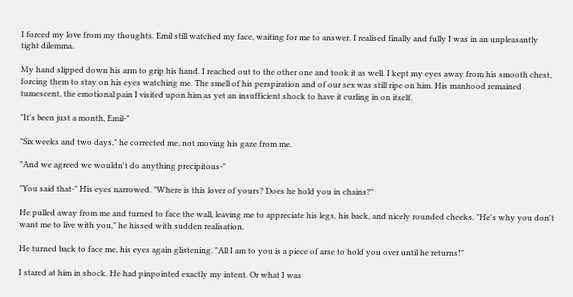I forced my love from my thoughts. Emil still watched my face, waiting for me to answer. I realised finally and fully I was in an unpleasantly tight dilemma.

My hand slipped down his arm to grip his hand. I reached out to the other one and took it as well. I kept my eyes away from his smooth chest, forcing them to stay on his eyes watching me. The smell of his perspiration and of our sex was still ripe on him. His manhood remained tumescent, the emotional pain I visited upon him as yet an insufficient shock to have it curling in on itself.

"It's been just a month, Emil-"

"Six weeks and two days," he corrected me, not moving his gaze from me.

"And we agreed we wouldn't do anything precipitous-"

"You said that-" His eyes narrowed. "Where is this lover of yours? Does he hold you in chains?"

He pulled away from me and turned to face the wall, leaving me to appreciate his legs, his back, and nicely rounded cheeks. "He's why you don't want me to live with you," he hissed with sudden realisation.

He turned back to face me, his eyes again glistening. "All I am to you is a piece of arse to hold you over until he returns!"

I stared at him in shock. He had pinpointed exactly my intent. Or what I was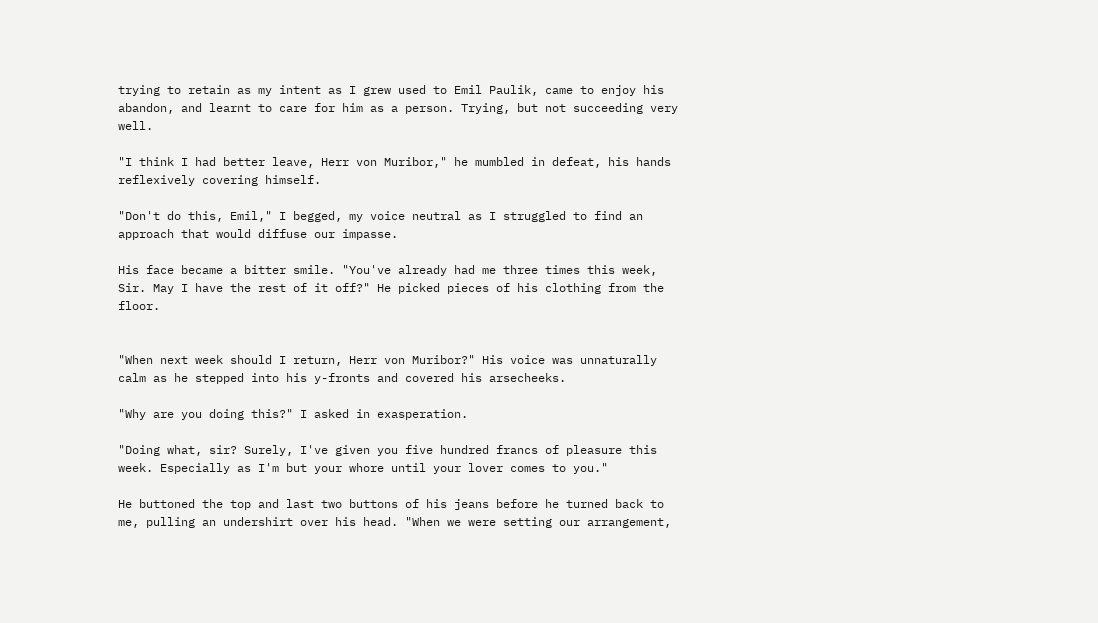trying to retain as my intent as I grew used to Emil Paulik, came to enjoy his abandon, and learnt to care for him as a person. Trying, but not succeeding very well.

"I think I had better leave, Herr von Muribor," he mumbled in defeat, his hands reflexively covering himself.

"Don't do this, Emil," I begged, my voice neutral as I struggled to find an approach that would diffuse our impasse.

His face became a bitter smile. "You've already had me three times this week, Sir. May I have the rest of it off?" He picked pieces of his clothing from the floor.


"When next week should I return, Herr von Muribor?" His voice was unnaturally calm as he stepped into his y-fronts and covered his arsecheeks.

"Why are you doing this?" I asked in exasperation.

"Doing what, sir? Surely, I've given you five hundred francs of pleasure this week. Especially as I'm but your whore until your lover comes to you."

He buttoned the top and last two buttons of his jeans before he turned back to me, pulling an undershirt over his head. "When we were setting our arrangement,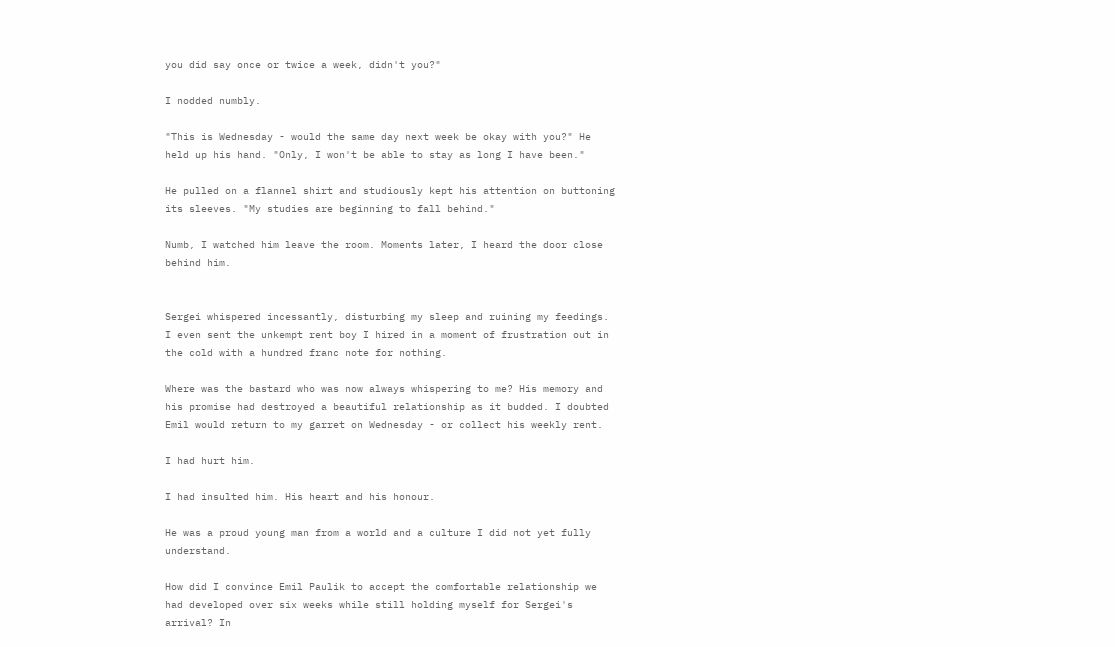you did say once or twice a week, didn't you?"

I nodded numbly.

"This is Wednesday - would the same day next week be okay with you?" He held up his hand. "Only, I won't be able to stay as long I have been."

He pulled on a flannel shirt and studiously kept his attention on buttoning its sleeves. "My studies are beginning to fall behind."

Numb, I watched him leave the room. Moments later, I heard the door close behind him.


Sergei whispered incessantly, disturbing my sleep and ruining my feedings. I even sent the unkempt rent boy I hired in a moment of frustration out in the cold with a hundred franc note for nothing.

Where was the bastard who was now always whispering to me? His memory and his promise had destroyed a beautiful relationship as it budded. I doubted Emil would return to my garret on Wednesday - or collect his weekly rent.

I had hurt him.

I had insulted him. His heart and his honour.

He was a proud young man from a world and a culture I did not yet fully understand.

How did I convince Emil Paulik to accept the comfortable relationship we had developed over six weeks while still holding myself for Sergei's arrival? In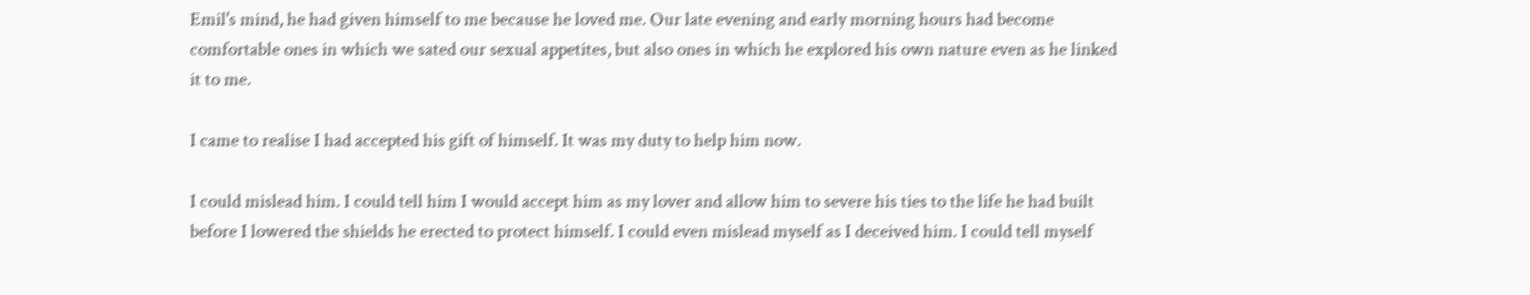Emil's mind, he had given himself to me because he loved me. Our late evening and early morning hours had become comfortable ones in which we sated our sexual appetites, but also ones in which he explored his own nature even as he linked it to me.

I came to realise I had accepted his gift of himself. It was my duty to help him now.

I could mislead him. I could tell him I would accept him as my lover and allow him to severe his ties to the life he had built before I lowered the shields he erected to protect himself. I could even mislead myself as I deceived him. I could tell myself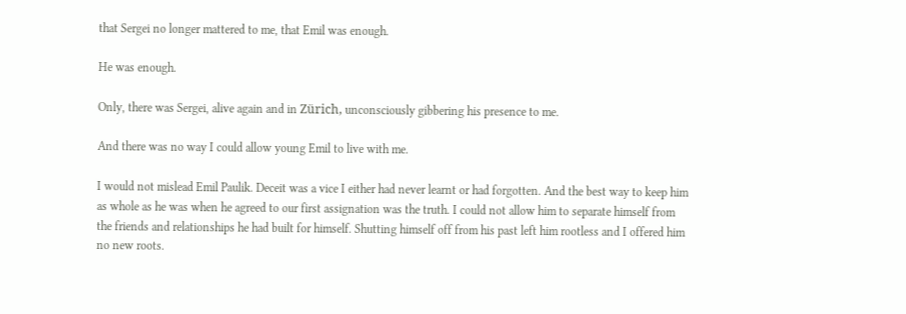that Sergei no longer mattered to me, that Emil was enough.

He was enough.

Only, there was Sergei, alive again and in Zürich, unconsciously gibbering his presence to me.

And there was no way I could allow young Emil to live with me.

I would not mislead Emil Paulik. Deceit was a vice I either had never learnt or had forgotten. And the best way to keep him as whole as he was when he agreed to our first assignation was the truth. I could not allow him to separate himself from the friends and relationships he had built for himself. Shutting himself off from his past left him rootless and I offered him no new roots.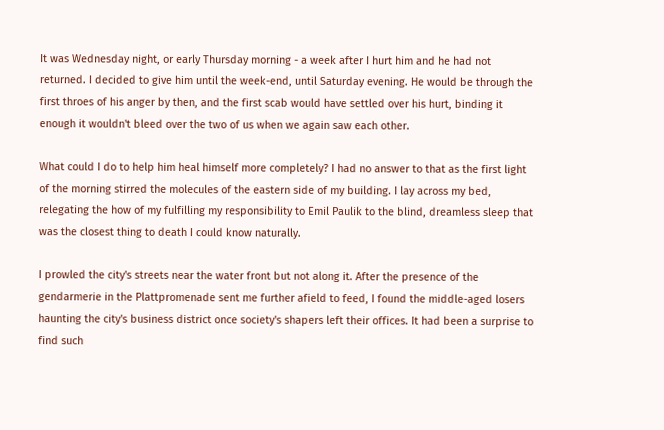It was Wednesday night, or early Thursday morning - a week after I hurt him and he had not returned. I decided to give him until the week-end, until Saturday evening. He would be through the first throes of his anger by then, and the first scab would have settled over his hurt, binding it enough it wouldn't bleed over the two of us when we again saw each other.

What could I do to help him heal himself more completely? I had no answer to that as the first light of the morning stirred the molecules of the eastern side of my building. I lay across my bed, relegating the how of my fulfilling my responsibility to Emil Paulik to the blind, dreamless sleep that was the closest thing to death I could know naturally.

I prowled the city's streets near the water front but not along it. After the presence of the gendarmerie in the Plattpromenade sent me further afield to feed, I found the middle-aged losers haunting the city's business district once society's shapers left their offices. It had been a surprise to find such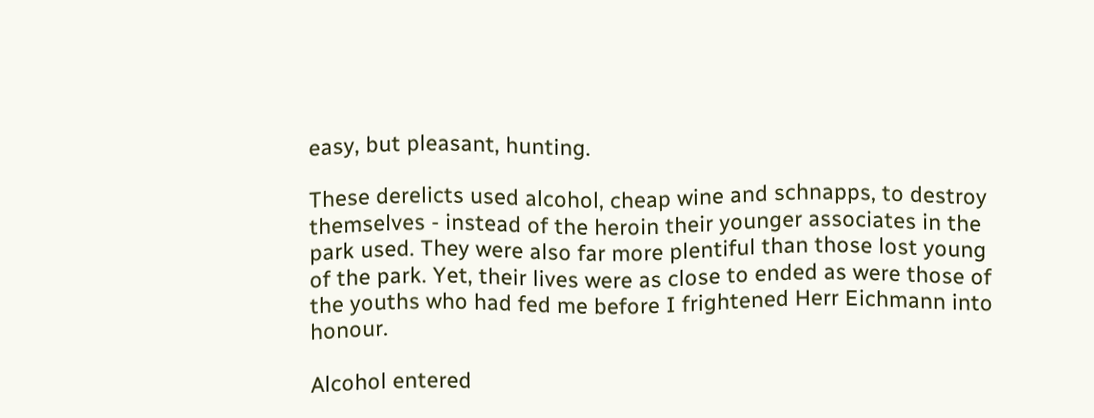easy, but pleasant, hunting.

These derelicts used alcohol, cheap wine and schnapps, to destroy themselves - instead of the heroin their younger associates in the park used. They were also far more plentiful than those lost young of the park. Yet, their lives were as close to ended as were those of the youths who had fed me before I frightened Herr Eichmann into honour.

Alcohol entered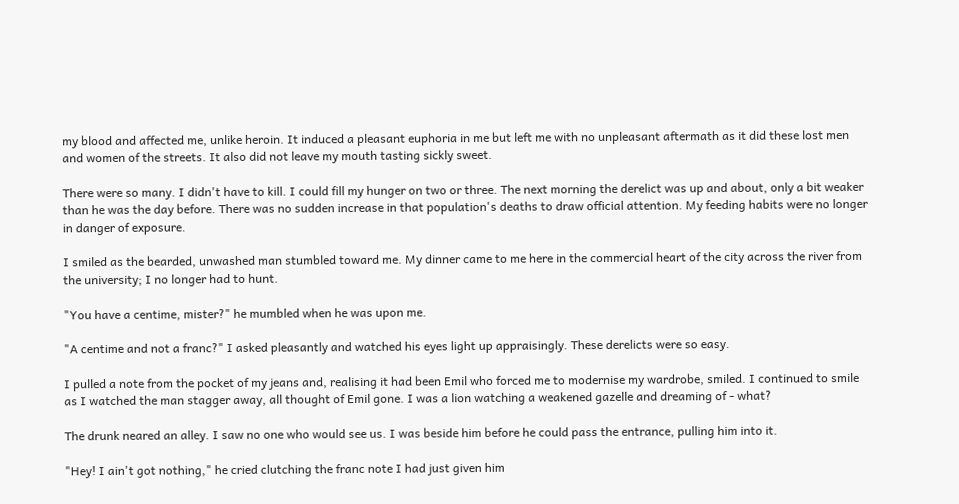my blood and affected me, unlike heroin. It induced a pleasant euphoria in me but left me with no unpleasant aftermath as it did these lost men and women of the streets. It also did not leave my mouth tasting sickly sweet.

There were so many. I didn't have to kill. I could fill my hunger on two or three. The next morning the derelict was up and about, only a bit weaker than he was the day before. There was no sudden increase in that population's deaths to draw official attention. My feeding habits were no longer in danger of exposure.

I smiled as the bearded, unwashed man stumbled toward me. My dinner came to me here in the commercial heart of the city across the river from the university; I no longer had to hunt.

"You have a centime, mister?" he mumbled when he was upon me.

"A centime and not a franc?" I asked pleasantly and watched his eyes light up appraisingly. These derelicts were so easy.

I pulled a note from the pocket of my jeans and, realising it had been Emil who forced me to modernise my wardrobe, smiled. I continued to smile as I watched the man stagger away, all thought of Emil gone. I was a lion watching a weakened gazelle and dreaming of - what?

The drunk neared an alley. I saw no one who would see us. I was beside him before he could pass the entrance, pulling him into it.

"Hey! I ain't got nothing," he cried clutching the franc note I had just given him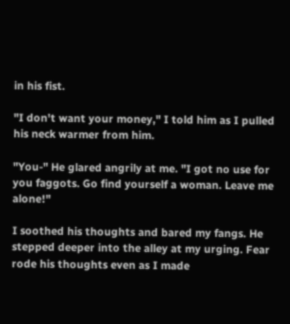in his fist.

"I don't want your money," I told him as I pulled his neck warmer from him.

"You-" He glared angrily at me. "I got no use for you faggots. Go find yourself a woman. Leave me alone!"

I soothed his thoughts and bared my fangs. He stepped deeper into the alley at my urging. Fear rode his thoughts even as I made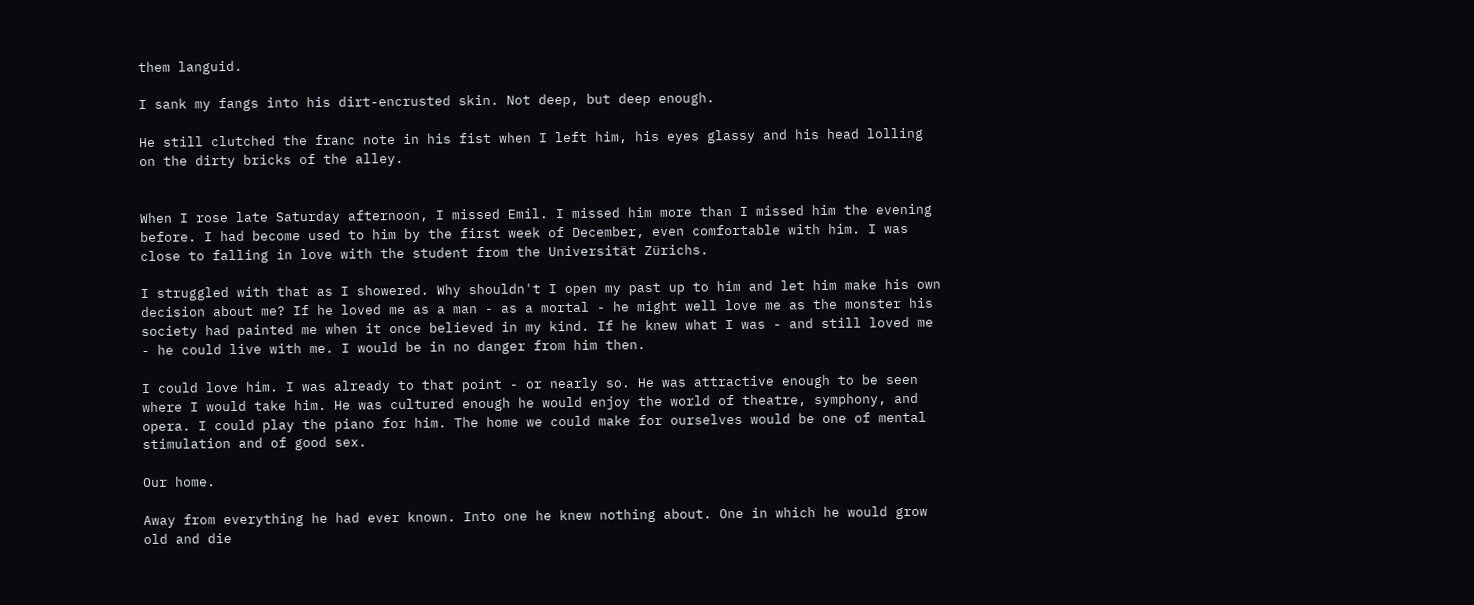them languid.

I sank my fangs into his dirt-encrusted skin. Not deep, but deep enough.

He still clutched the franc note in his fist when I left him, his eyes glassy and his head lolling on the dirty bricks of the alley.


When I rose late Saturday afternoon, I missed Emil. I missed him more than I missed him the evening before. I had become used to him by the first week of December, even comfortable with him. I was close to falling in love with the student from the Universität Zürichs.

I struggled with that as I showered. Why shouldn't I open my past up to him and let him make his own decision about me? If he loved me as a man - as a mortal - he might well love me as the monster his society had painted me when it once believed in my kind. If he knew what I was - and still loved me - he could live with me. I would be in no danger from him then.

I could love him. I was already to that point - or nearly so. He was attractive enough to be seen where I would take him. He was cultured enough he would enjoy the world of theatre, symphony, and opera. I could play the piano for him. The home we could make for ourselves would be one of mental stimulation and of good sex.

Our home.

Away from everything he had ever known. Into one he knew nothing about. One in which he would grow old and die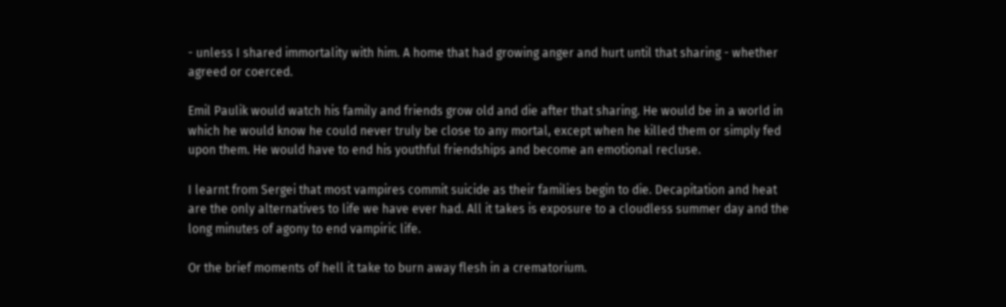- unless I shared immortality with him. A home that had growing anger and hurt until that sharing - whether agreed or coerced.

Emil Paulik would watch his family and friends grow old and die after that sharing. He would be in a world in which he would know he could never truly be close to any mortal, except when he killed them or simply fed upon them. He would have to end his youthful friendships and become an emotional recluse.

I learnt from Sergei that most vampires commit suicide as their families begin to die. Decapitation and heat are the only alternatives to life we have ever had. All it takes is exposure to a cloudless summer day and the long minutes of agony to end vampiric life.

Or the brief moments of hell it take to burn away flesh in a crematorium.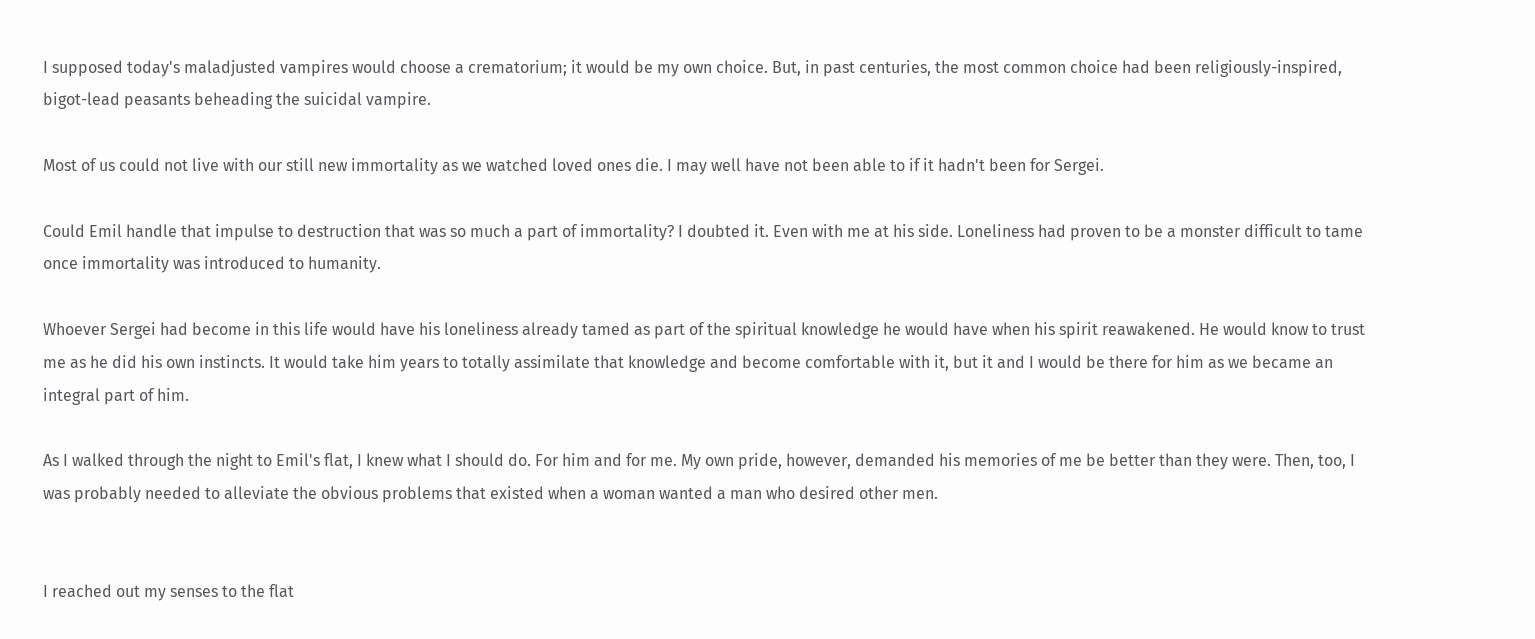I supposed today's maladjusted vampires would choose a crematorium; it would be my own choice. But, in past centuries, the most common choice had been religiously-inspired, bigot-lead peasants beheading the suicidal vampire.

Most of us could not live with our still new immortality as we watched loved ones die. I may well have not been able to if it hadn't been for Sergei.

Could Emil handle that impulse to destruction that was so much a part of immortality? I doubted it. Even with me at his side. Loneliness had proven to be a monster difficult to tame once immortality was introduced to humanity.

Whoever Sergei had become in this life would have his loneliness already tamed as part of the spiritual knowledge he would have when his spirit reawakened. He would know to trust me as he did his own instincts. It would take him years to totally assimilate that knowledge and become comfortable with it, but it and I would be there for him as we became an integral part of him.

As I walked through the night to Emil's flat, I knew what I should do. For him and for me. My own pride, however, demanded his memories of me be better than they were. Then, too, I was probably needed to alleviate the obvious problems that existed when a woman wanted a man who desired other men.


I reached out my senses to the flat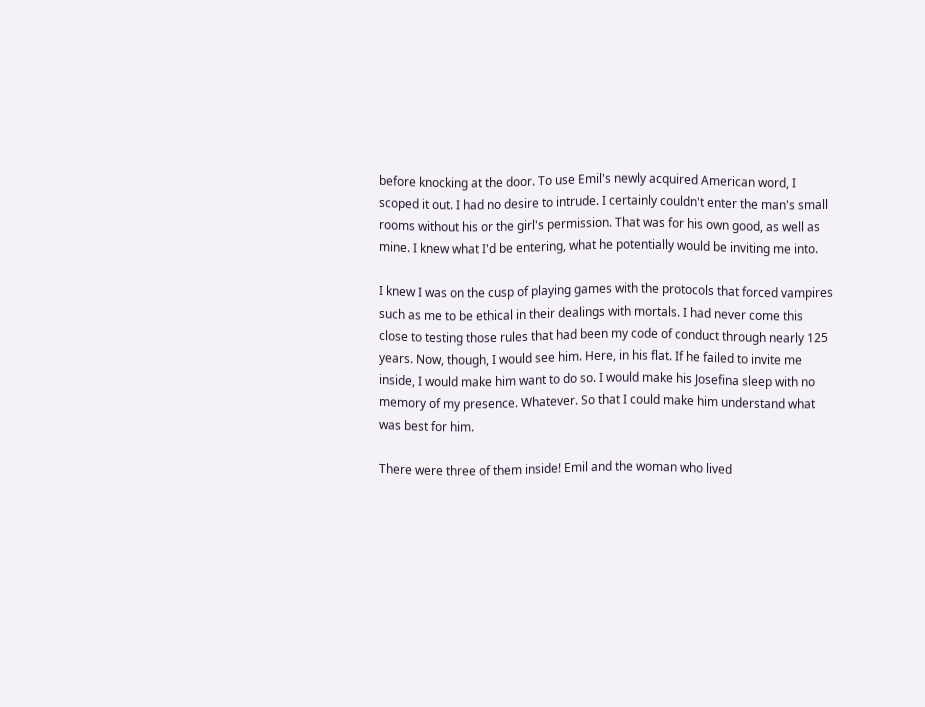before knocking at the door. To use Emil's newly acquired American word, I scoped it out. I had no desire to intrude. I certainly couldn't enter the man's small rooms without his or the girl's permission. That was for his own good, as well as mine. I knew what I'd be entering, what he potentially would be inviting me into.

I knew I was on the cusp of playing games with the protocols that forced vampires such as me to be ethical in their dealings with mortals. I had never come this close to testing those rules that had been my code of conduct through nearly 125 years. Now, though, I would see him. Here, in his flat. If he failed to invite me inside, I would make him want to do so. I would make his Josefina sleep with no memory of my presence. Whatever. So that I could make him understand what was best for him.

There were three of them inside! Emil and the woman who lived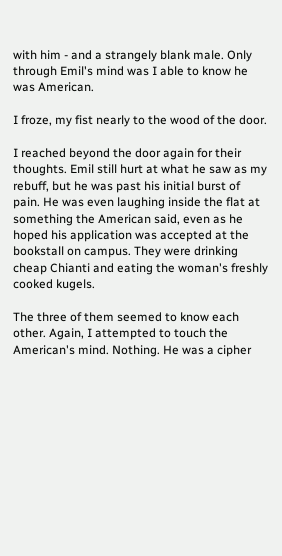with him - and a strangely blank male. Only through Emil's mind was I able to know he was American.

I froze, my fist nearly to the wood of the door.

I reached beyond the door again for their thoughts. Emil still hurt at what he saw as my rebuff, but he was past his initial burst of pain. He was even laughing inside the flat at something the American said, even as he hoped his application was accepted at the bookstall on campus. They were drinking cheap Chianti and eating the woman's freshly cooked kugels.

The three of them seemed to know each other. Again, I attempted to touch the American's mind. Nothing. He was a cipher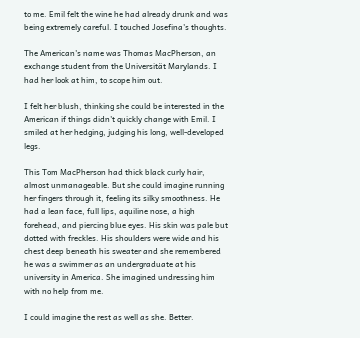to me. Emil felt the wine he had already drunk and was being extremely careful. I touched Josefina's thoughts.

The American's name was Thomas MacPherson, an exchange student from the Universität Marylands. I had her look at him, to scope him out.

I felt her blush, thinking she could be interested in the American if things didn't quickly change with Emil. I smiled at her hedging, judging his long, well-developed legs.

This Tom MacPherson had thick black curly hair, almost unmanageable. But she could imagine running her fingers through it, feeling its silky smoothness. He had a lean face, full lips, aquiline nose, a high forehead, and piercing blue eyes. His skin was pale but dotted with freckles. His shoulders were wide and his chest deep beneath his sweater and she remembered he was a swimmer as an undergraduate at his university in America. She imagined undressing him with no help from me.

I could imagine the rest as well as she. Better.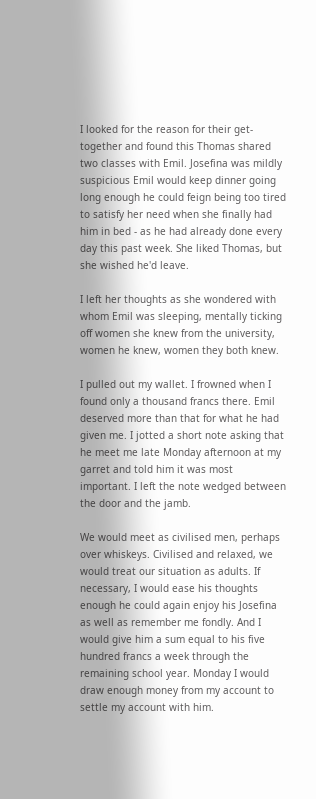I looked for the reason for their get-together and found this Thomas shared two classes with Emil. Josefina was mildly suspicious Emil would keep dinner going long enough he could feign being too tired to satisfy her need when she finally had him in bed - as he had already done every day this past week. She liked Thomas, but she wished he'd leave.

I left her thoughts as she wondered with whom Emil was sleeping, mentally ticking off women she knew from the university, women he knew, women they both knew.

I pulled out my wallet. I frowned when I found only a thousand francs there. Emil deserved more than that for what he had given me. I jotted a short note asking that he meet me late Monday afternoon at my garret and told him it was most important. I left the note wedged between the door and the jamb.

We would meet as civilised men, perhaps over whiskeys. Civilised and relaxed, we would treat our situation as adults. If necessary, I would ease his thoughts enough he could again enjoy his Josefina as well as remember me fondly. And I would give him a sum equal to his five hundred francs a week through the remaining school year. Monday I would draw enough money from my account to settle my account with him.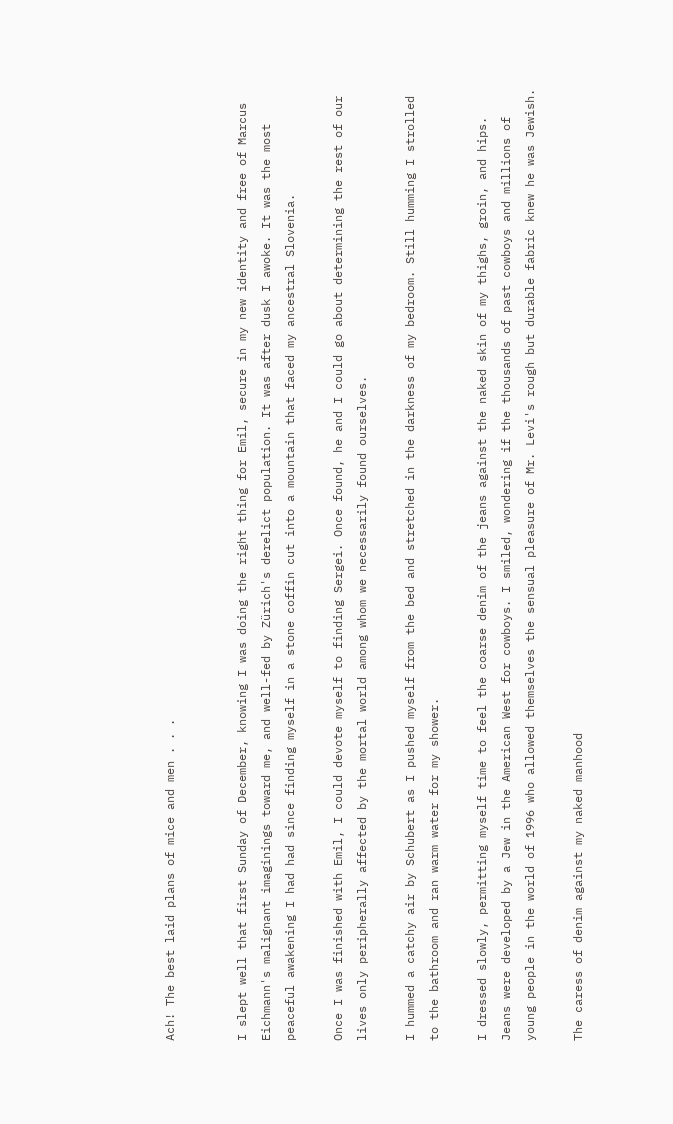Ach! The best laid plans of mice and men . . .


I slept well that first Sunday of December, knowing I was doing the right thing for Emil, secure in my new identity and free of Marcus Eichmann's malignant imaginings toward me, and well-fed by Zürich's derelict population. It was after dusk I awoke. It was the most peaceful awakening I had had since finding myself in a stone coffin cut into a mountain that faced my ancestral Slovenia.

Once I was finished with Emil, I could devote myself to finding Sergei. Once found, he and I could go about determining the rest of our lives only peripherally affected by the mortal world among whom we necessarily found ourselves.

I hummed a catchy air by Schubert as I pushed myself from the bed and stretched in the darkness of my bedroom. Still humming I strolled to the bathroom and ran warm water for my shower.

I dressed slowly, permitting myself time to feel the coarse denim of the jeans against the naked skin of my thighs, groin, and hips. Jeans were developed by a Jew in the American West for cowboys. I smiled, wondering if the thousands of past cowboys and millions of young people in the world of 1996 who allowed themselves the sensual pleasure of Mr. Levi's rough but durable fabric knew he was Jewish.

The caress of denim against my naked manhood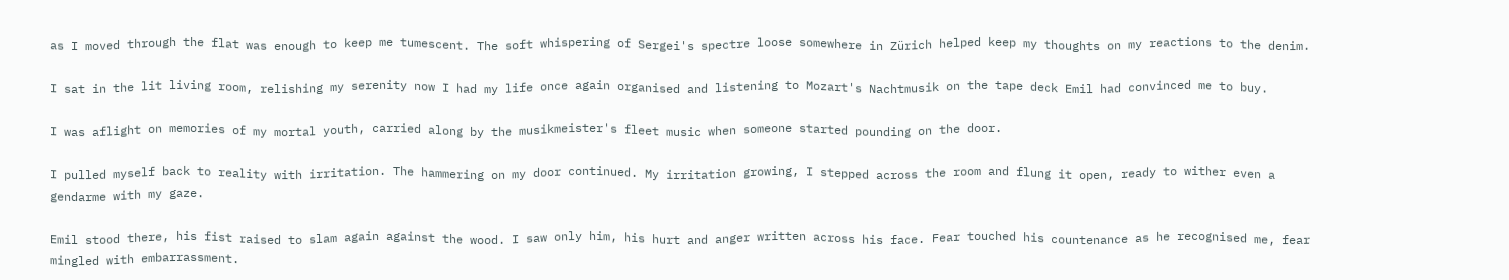as I moved through the flat was enough to keep me tumescent. The soft whispering of Sergei's spectre loose somewhere in Zürich helped keep my thoughts on my reactions to the denim.

I sat in the lit living room, relishing my serenity now I had my life once again organised and listening to Mozart's Nachtmusik on the tape deck Emil had convinced me to buy.

I was aflight on memories of my mortal youth, carried along by the musikmeister's fleet music when someone started pounding on the door.

I pulled myself back to reality with irritation. The hammering on my door continued. My irritation growing, I stepped across the room and flung it open, ready to wither even a gendarme with my gaze.

Emil stood there, his fist raised to slam again against the wood. I saw only him, his hurt and anger written across his face. Fear touched his countenance as he recognised me, fear mingled with embarrassment.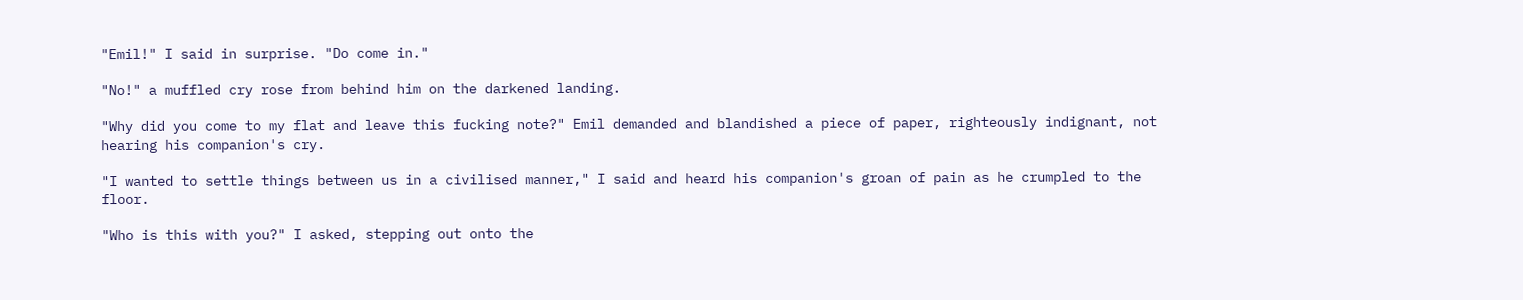"Emil!" I said in surprise. "Do come in."

"No!" a muffled cry rose from behind him on the darkened landing.

"Why did you come to my flat and leave this fucking note?" Emil demanded and blandished a piece of paper, righteously indignant, not hearing his companion's cry.

"I wanted to settle things between us in a civilised manner," I said and heard his companion's groan of pain as he crumpled to the floor.

"Who is this with you?" I asked, stepping out onto the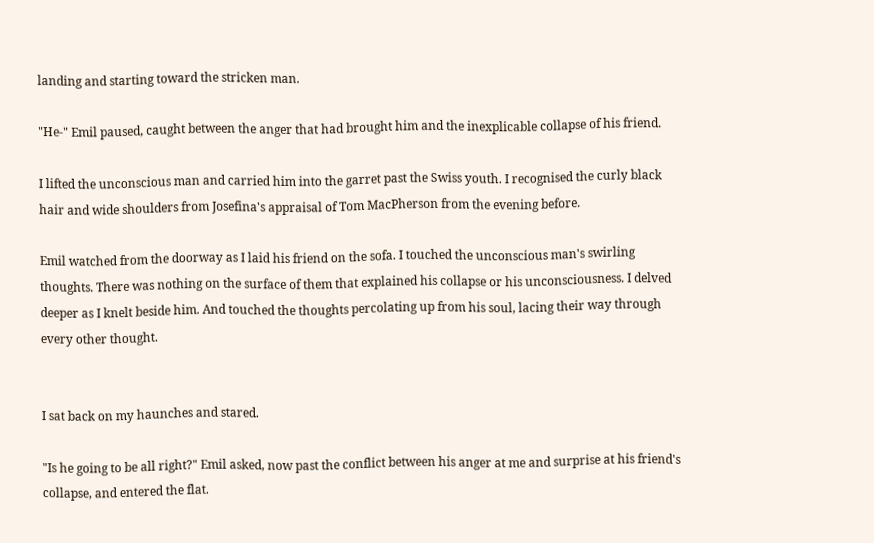landing and starting toward the stricken man.

"He-" Emil paused, caught between the anger that had brought him and the inexplicable collapse of his friend.

I lifted the unconscious man and carried him into the garret past the Swiss youth. I recognised the curly black hair and wide shoulders from Josefina's appraisal of Tom MacPherson from the evening before.

Emil watched from the doorway as I laid his friend on the sofa. I touched the unconscious man's swirling thoughts. There was nothing on the surface of them that explained his collapse or his unconsciousness. I delved deeper as I knelt beside him. And touched the thoughts percolating up from his soul, lacing their way through every other thought.


I sat back on my haunches and stared.

"Is he going to be all right?" Emil asked, now past the conflict between his anger at me and surprise at his friend's collapse, and entered the flat.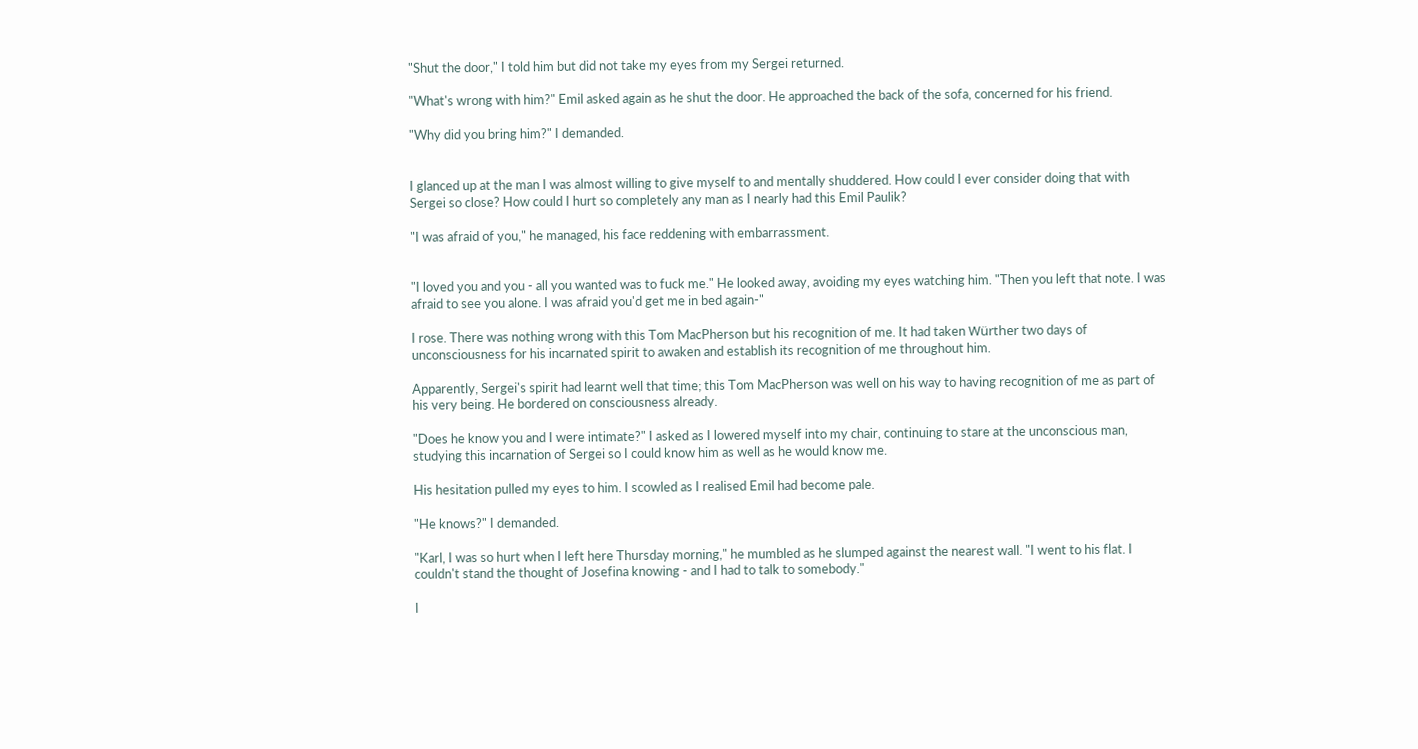"Shut the door," I told him but did not take my eyes from my Sergei returned.

"What's wrong with him?" Emil asked again as he shut the door. He approached the back of the sofa, concerned for his friend.

"Why did you bring him?" I demanded.


I glanced up at the man I was almost willing to give myself to and mentally shuddered. How could I ever consider doing that with Sergei so close? How could I hurt so completely any man as I nearly had this Emil Paulik?

"I was afraid of you," he managed, his face reddening with embarrassment.


"I loved you and you - all you wanted was to fuck me." He looked away, avoiding my eyes watching him. "Then you left that note. I was afraid to see you alone. I was afraid you'd get me in bed again-"

I rose. There was nothing wrong with this Tom MacPherson but his recognition of me. It had taken Würther two days of unconsciousness for his incarnated spirit to awaken and establish its recognition of me throughout him.

Apparently, Sergei's spirit had learnt well that time; this Tom MacPherson was well on his way to having recognition of me as part of his very being. He bordered on consciousness already.

"Does he know you and I were intimate?" I asked as I lowered myself into my chair, continuing to stare at the unconscious man, studying this incarnation of Sergei so I could know him as well as he would know me.

His hesitation pulled my eyes to him. I scowled as I realised Emil had become pale.

"He knows?" I demanded.

"Karl, I was so hurt when I left here Thursday morning," he mumbled as he slumped against the nearest wall. "I went to his flat. I couldn't stand the thought of Josefina knowing - and I had to talk to somebody."

I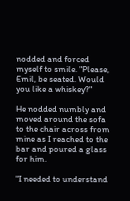nodded and forced myself to smile. "Please, Emil, be seated. Would you like a whiskey?"

He nodded numbly and moved around the sofa to the chair across from mine as I reached to the bar and poured a glass for him.

"I needed to understand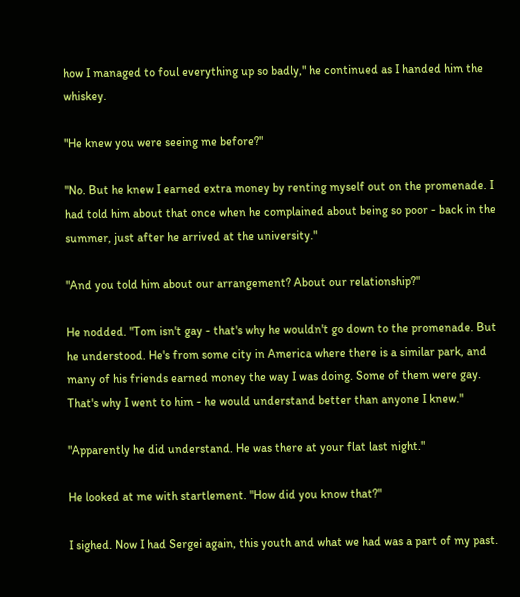how I managed to foul everything up so badly," he continued as I handed him the whiskey.

"He knew you were seeing me before?"

"No. But he knew I earned extra money by renting myself out on the promenade. I had told him about that once when he complained about being so poor - back in the summer, just after he arrived at the university."

"And you told him about our arrangement? About our relationship?"

He nodded. "Tom isn't gay - that's why he wouldn't go down to the promenade. But he understood. He's from some city in America where there is a similar park, and many of his friends earned money the way I was doing. Some of them were gay. That's why I went to him - he would understand better than anyone I knew."

"Apparently he did understand. He was there at your flat last night."

He looked at me with startlement. "How did you know that?"

I sighed. Now I had Sergei again, this youth and what we had was a part of my past.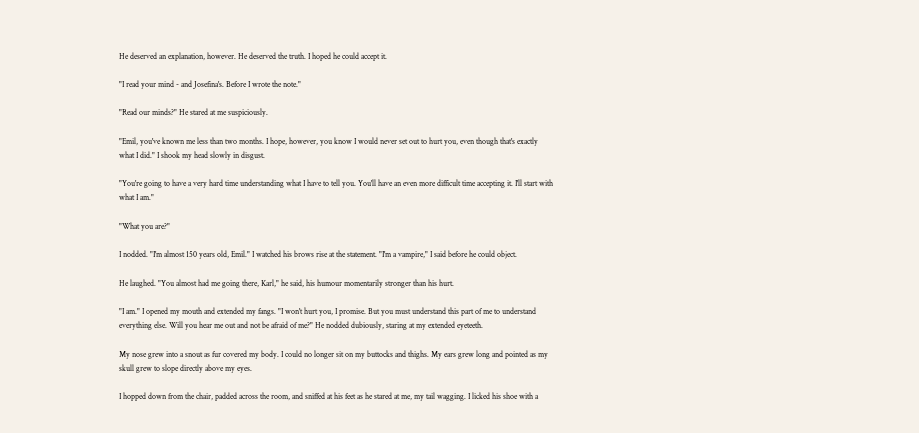He deserved an explanation, however. He deserved the truth. I hoped he could accept it.

"I read your mind - and Josefina's. Before I wrote the note."

"Read our minds?" He stared at me suspiciously.

"Emil, you've known me less than two months. I hope, however, you know I would never set out to hurt you, even though that's exactly what I did." I shook my head slowly in disgust.

"You're going to have a very hard time understanding what I have to tell you. You'll have an even more difficult time accepting it. I'll start with what I am."

"What you are?"

I nodded. "I'm almost 150 years old, Emil." I watched his brows rise at the statement. "I'm a vampire," I said before he could object.

He laughed. "You almost had me going there, Karl," he said, his humour momentarily stronger than his hurt.

"I am." I opened my mouth and extended my fangs. "I won't hurt you, I promise. But you must understand this part of me to understand everything else. Will you hear me out and not be afraid of me?" He nodded dubiously, staring at my extended eyeteeth.

My nose grew into a snout as fur covered my body. I could no longer sit on my buttocks and thighs. My ears grew long and pointed as my skull grew to slope directly above my eyes.

I hopped down from the chair, padded across the room, and sniffed at his feet as he stared at me, my tail wagging. I licked his shoe with a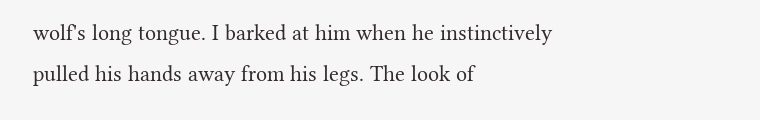wolf's long tongue. I barked at him when he instinctively pulled his hands away from his legs. The look of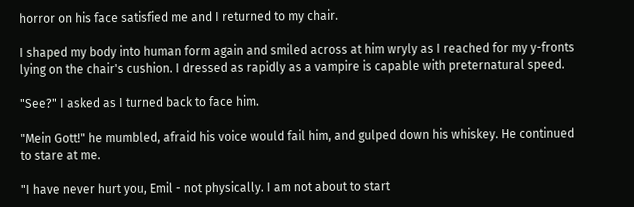horror on his face satisfied me and I returned to my chair.

I shaped my body into human form again and smiled across at him wryly as I reached for my y-fronts lying on the chair's cushion. I dressed as rapidly as a vampire is capable with preternatural speed.

"See?" I asked as I turned back to face him.

"Mein Gott!" he mumbled, afraid his voice would fail him, and gulped down his whiskey. He continued to stare at me.

"I have never hurt you, Emil - not physically. I am not about to start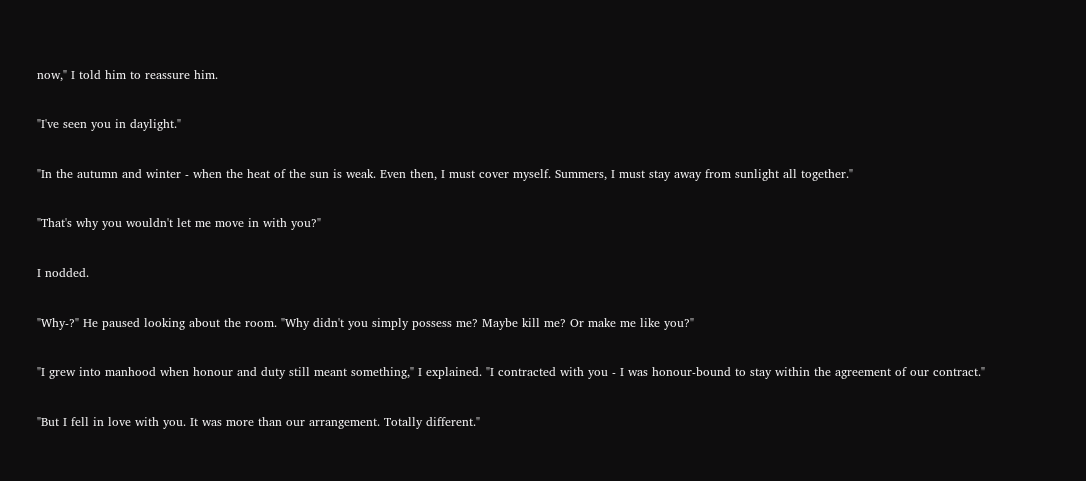now," I told him to reassure him.

"I've seen you in daylight."

"In the autumn and winter - when the heat of the sun is weak. Even then, I must cover myself. Summers, I must stay away from sunlight all together."

"That's why you wouldn't let me move in with you?"

I nodded.

"Why-?" He paused looking about the room. "Why didn't you simply possess me? Maybe kill me? Or make me like you?"

"I grew into manhood when honour and duty still meant something," I explained. "I contracted with you - I was honour-bound to stay within the agreement of our contract."

"But I fell in love with you. It was more than our arrangement. Totally different."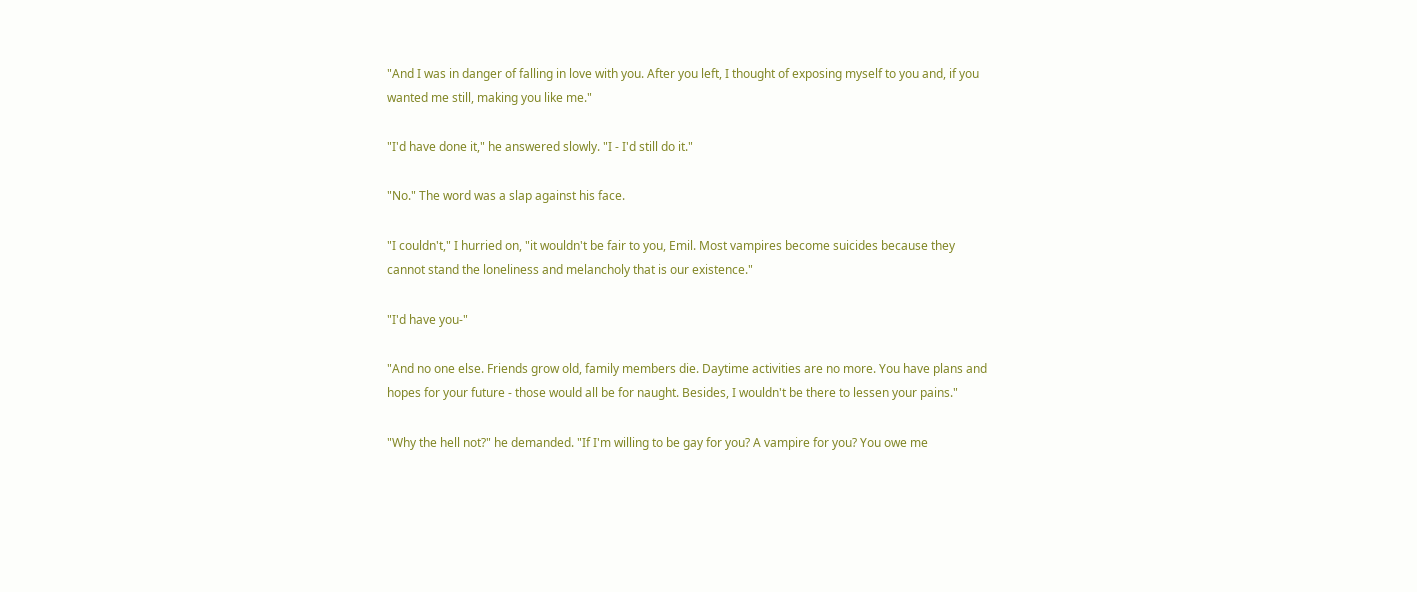"And I was in danger of falling in love with you. After you left, I thought of exposing myself to you and, if you wanted me still, making you like me."

"I'd have done it," he answered slowly. "I - I'd still do it."

"No." The word was a slap against his face.

"I couldn't," I hurried on, "it wouldn't be fair to you, Emil. Most vampires become suicides because they cannot stand the loneliness and melancholy that is our existence."

"I'd have you-"

"And no one else. Friends grow old, family members die. Daytime activities are no more. You have plans and hopes for your future - those would all be for naught. Besides, I wouldn't be there to lessen your pains."

"Why the hell not?" he demanded. "If I'm willing to be gay for you? A vampire for you? You owe me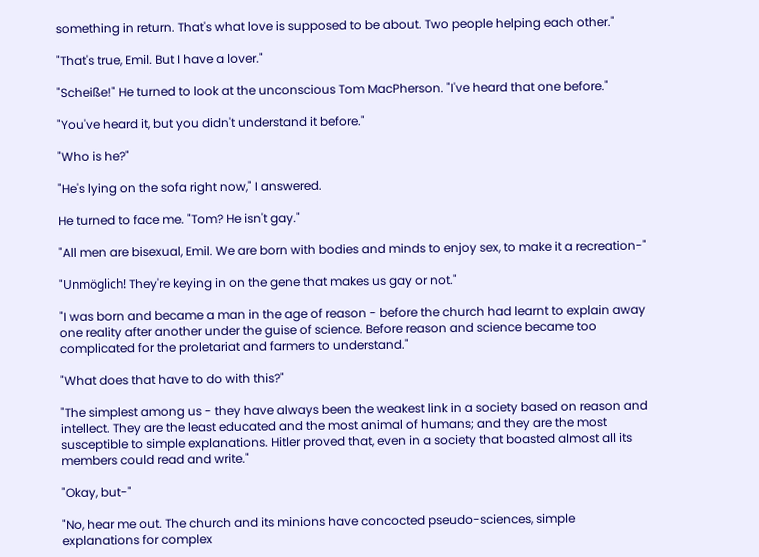something in return. That's what love is supposed to be about. Two people helping each other."

"That's true, Emil. But I have a lover."

"Scheiße!" He turned to look at the unconscious Tom MacPherson. "I've heard that one before."

"You've heard it, but you didn't understand it before."

"Who is he?"

"He's lying on the sofa right now," I answered.

He turned to face me. "Tom? He isn't gay."

"All men are bisexual, Emil. We are born with bodies and minds to enjoy sex, to make it a recreation-"

"Unmöglich! They're keying in on the gene that makes us gay or not."

"I was born and became a man in the age of reason - before the church had learnt to explain away one reality after another under the guise of science. Before reason and science became too complicated for the proletariat and farmers to understand."

"What does that have to do with this?"

"The simplest among us - they have always been the weakest link in a society based on reason and intellect. They are the least educated and the most animal of humans; and they are the most susceptible to simple explanations. Hitler proved that, even in a society that boasted almost all its members could read and write."

"Okay, but-"

"No, hear me out. The church and its minions have concocted pseudo-sciences, simple explanations for complex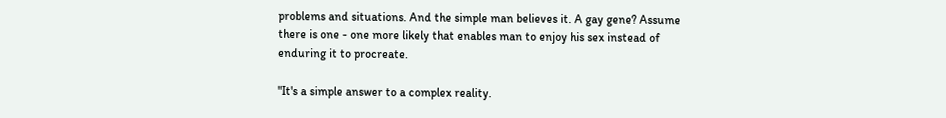problems and situations. And the simple man believes it. A gay gene? Assume there is one - one more likely that enables man to enjoy his sex instead of enduring it to procreate.

"It's a simple answer to a complex reality.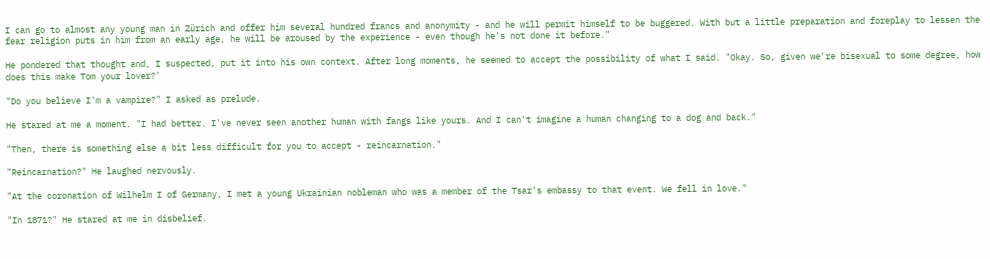I can go to almost any young man in Zürich and offer him several hundred francs and anonymity - and he will permit himself to be buggered. With but a little preparation and foreplay to lessen the fear religion puts in him from an early age, he will be aroused by the experience - even though he's not done it before."

He pondered that thought and, I suspected, put it into his own context. After long moments, he seemed to accept the possibility of what I said. "Okay. So, given we're bisexual to some degree, how does this make Tom your lover?'

"Do you believe I'm a vampire?" I asked as prelude.

He stared at me a moment. "I had better. I've never seen another human with fangs like yours. And I can't imagine a human changing to a dog and back."

"Then, there is something else a bit less difficult for you to accept - reincarnation."

"Reincarnation?" He laughed nervously.

"At the coronation of Wilhelm I of Germany, I met a young Ukrainian nobleman who was a member of the Tsar's embassy to that event. We fell in love."

"In 1871?" He stared at me in disbelief.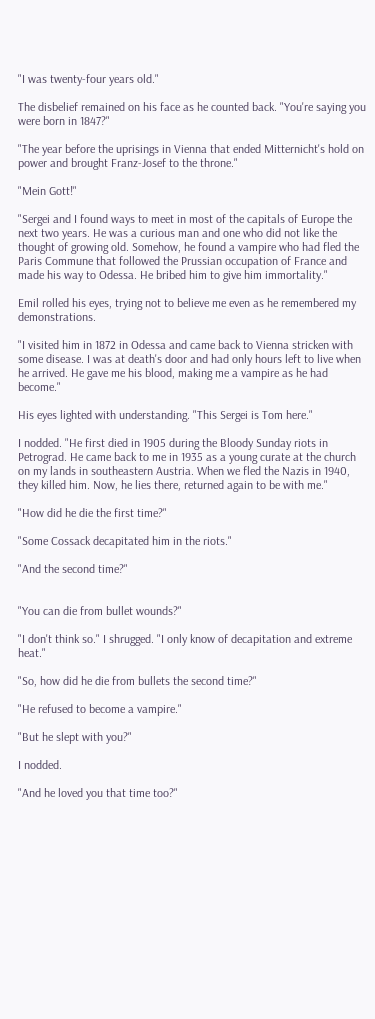"I was twenty-four years old."

The disbelief remained on his face as he counted back. "You're saying you were born in 1847?"

"The year before the uprisings in Vienna that ended Mitternicht's hold on power and brought Franz-Josef to the throne."

"Mein Gott!"

"Sergei and I found ways to meet in most of the capitals of Europe the next two years. He was a curious man and one who did not like the thought of growing old. Somehow, he found a vampire who had fled the Paris Commune that followed the Prussian occupation of France and made his way to Odessa. He bribed him to give him immortality."

Emil rolled his eyes, trying not to believe me even as he remembered my demonstrations.

"I visited him in 1872 in Odessa and came back to Vienna stricken with some disease. I was at death's door and had only hours left to live when he arrived. He gave me his blood, making me a vampire as he had become."

His eyes lighted with understanding. "This Sergei is Tom here."

I nodded. "He first died in 1905 during the Bloody Sunday riots in Petrograd. He came back to me in 1935 as a young curate at the church on my lands in southeastern Austria. When we fled the Nazis in 1940, they killed him. Now, he lies there, returned again to be with me."

"How did he die the first time?"

"Some Cossack decapitated him in the riots."

"And the second time?"


"You can die from bullet wounds?"

"I don't think so." I shrugged. "I only know of decapitation and extreme heat."

"So, how did he die from bullets the second time?"

"He refused to become a vampire."

"But he slept with you?"

I nodded.

"And he loved you that time too?"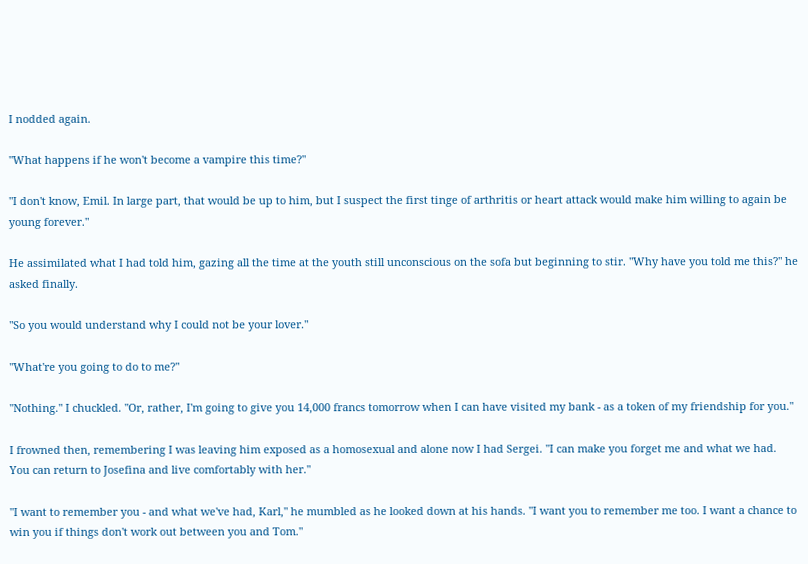I nodded again.

"What happens if he won't become a vampire this time?"

"I don't know, Emil. In large part, that would be up to him, but I suspect the first tinge of arthritis or heart attack would make him willing to again be young forever."

He assimilated what I had told him, gazing all the time at the youth still unconscious on the sofa but beginning to stir. "Why have you told me this?" he asked finally.

"So you would understand why I could not be your lover."

"What're you going to do to me?"

"Nothing." I chuckled. "Or, rather, I'm going to give you 14,000 francs tomorrow when I can have visited my bank - as a token of my friendship for you."

I frowned then, remembering I was leaving him exposed as a homosexual and alone now I had Sergei. "I can make you forget me and what we had. You can return to Josefina and live comfortably with her."

"I want to remember you - and what we've had, Karl," he mumbled as he looked down at his hands. "I want you to remember me too. I want a chance to win you if things don't work out between you and Tom."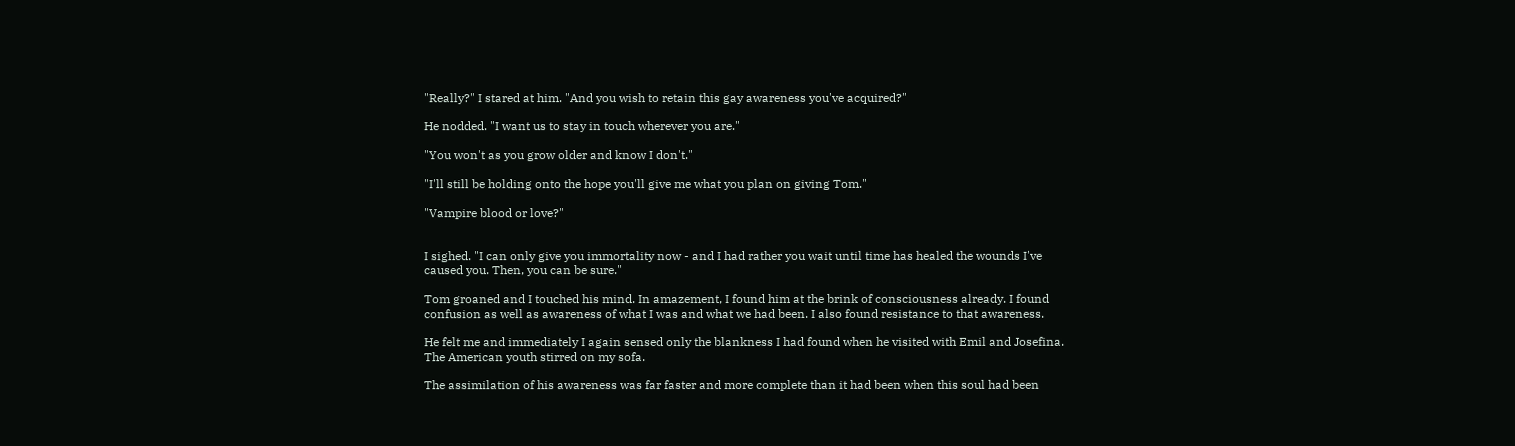"Really?" I stared at him. "And you wish to retain this gay awareness you've acquired?"

He nodded. "I want us to stay in touch wherever you are."

"You won't as you grow older and know I don't."

"I'll still be holding onto the hope you'll give me what you plan on giving Tom."

"Vampire blood or love?"


I sighed. "I can only give you immortality now - and I had rather you wait until time has healed the wounds I've caused you. Then, you can be sure."

Tom groaned and I touched his mind. In amazement, I found him at the brink of consciousness already. I found confusion as well as awareness of what I was and what we had been. I also found resistance to that awareness.

He felt me and immediately I again sensed only the blankness I had found when he visited with Emil and Josefina. The American youth stirred on my sofa.

The assimilation of his awareness was far faster and more complete than it had been when this soul had been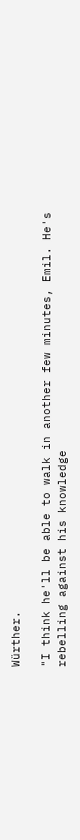Würther.

"I think he'll be able to walk in another few minutes, Emil. He's rebelling against his knowledge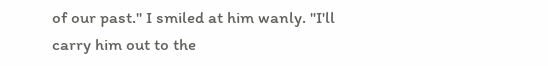of our past." I smiled at him wanly. "I'll carry him out to the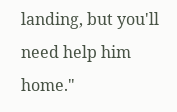landing, but you'll need help him home."